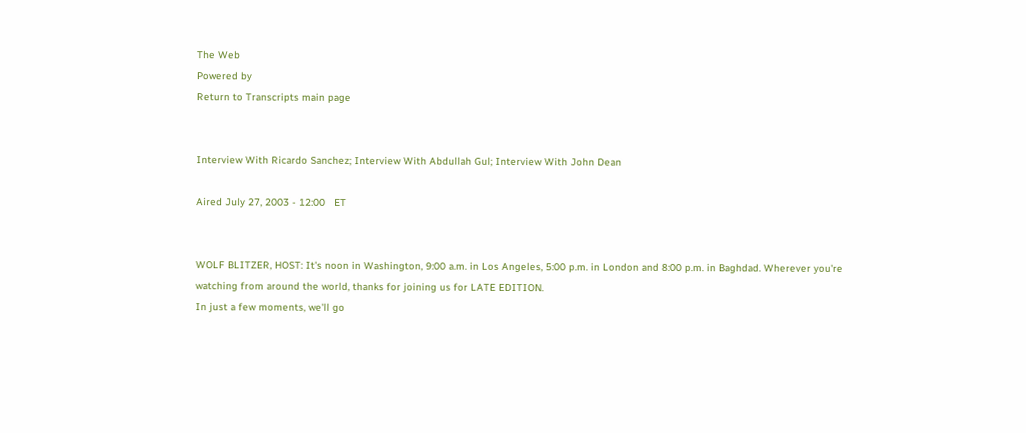The Web
Powered by
Return to Transcripts main page


Interview With Ricardo Sanchez; Interview With Abdullah Gul; Interview With John Dean

Aired July 27, 2003 - 12:00   ET


WOLF BLITZER, HOST: It's noon in Washington, 9:00 a.m. in Los Angeles, 5:00 p.m. in London and 8:00 p.m. in Baghdad. Wherever you're watching from around the world, thanks for joining us for LATE EDITION.
In just a few moments, we'll go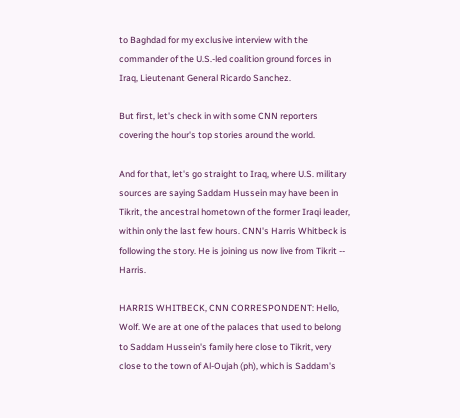to Baghdad for my exclusive interview with the commander of the U.S.-led coalition ground forces in Iraq, Lieutenant General Ricardo Sanchez.

But first, let's check in with some CNN reporters covering the hour's top stories around the world.

And for that, let's go straight to Iraq, where U.S. military sources are saying Saddam Hussein may have been in Tikrit, the ancestral hometown of the former Iraqi leader, within only the last few hours. CNN's Harris Whitbeck is following the story. He is joining us now live from Tikrit -- Harris.

HARRIS WHITBECK, CNN CORRESPONDENT: Hello, Wolf. We are at one of the palaces that used to belong to Saddam Hussein's family here close to Tikrit, very close to the town of Al-Oujah (ph), which is Saddam's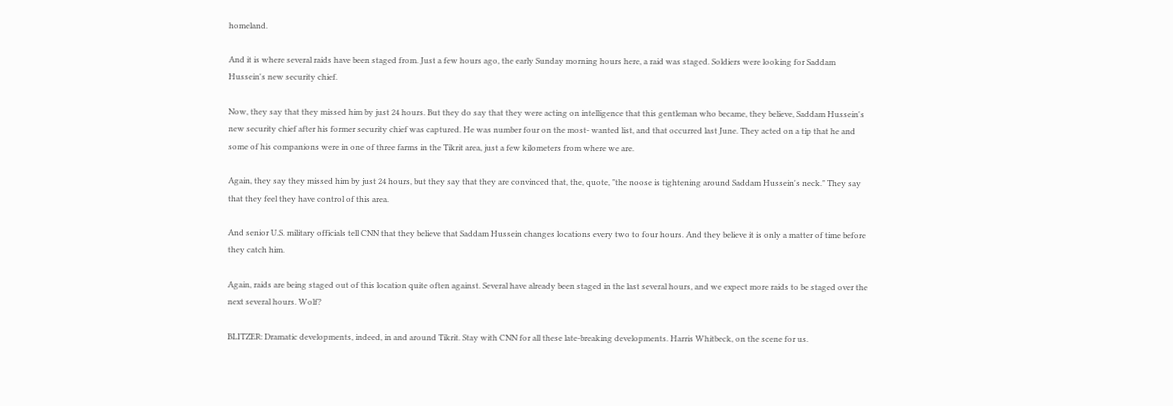homeland.

And it is where several raids have been staged from. Just a few hours ago, the early Sunday morning hours here, a raid was staged. Soldiers were looking for Saddam Hussein's new security chief.

Now, they say that they missed him by just 24 hours. But they do say that they were acting on intelligence that this gentleman who became, they believe, Saddam Hussein's new security chief after his former security chief was captured. He was number four on the most- wanted list, and that occurred last June. They acted on a tip that he and some of his companions were in one of three farms in the Tikrit area, just a few kilometers from where we are.

Again, they say they missed him by just 24 hours, but they say that they are convinced that, the, quote, "the noose is tightening around Saddam Hussein's neck." They say that they feel they have control of this area.

And senior U.S. military officials tell CNN that they believe that Saddam Hussein changes locations every two to four hours. And they believe it is only a matter of time before they catch him.

Again, raids are being staged out of this location quite often against. Several have already been staged in the last several hours, and we expect more raids to be staged over the next several hours. Wolf?

BLITZER: Dramatic developments, indeed, in and around Tikrit. Stay with CNN for all these late-breaking developments. Harris Whitbeck, on the scene for us.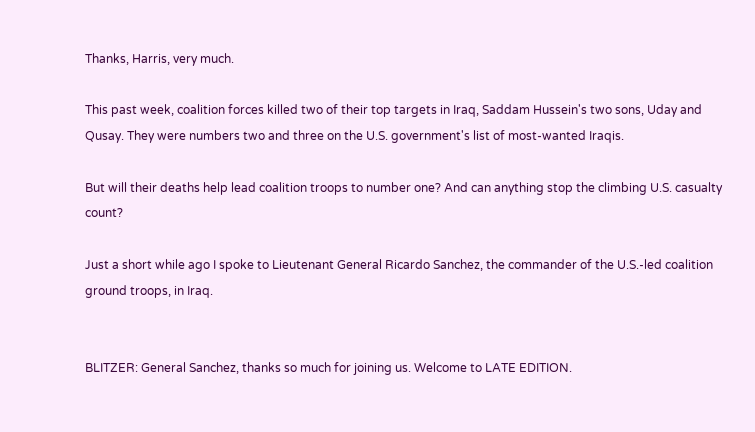Thanks, Harris, very much.

This past week, coalition forces killed two of their top targets in Iraq, Saddam Hussein's two sons, Uday and Qusay. They were numbers two and three on the U.S. government's list of most-wanted Iraqis.

But will their deaths help lead coalition troops to number one? And can anything stop the climbing U.S. casualty count?

Just a short while ago I spoke to Lieutenant General Ricardo Sanchez, the commander of the U.S.-led coalition ground troops, in Iraq.


BLITZER: General Sanchez, thanks so much for joining us. Welcome to LATE EDITION.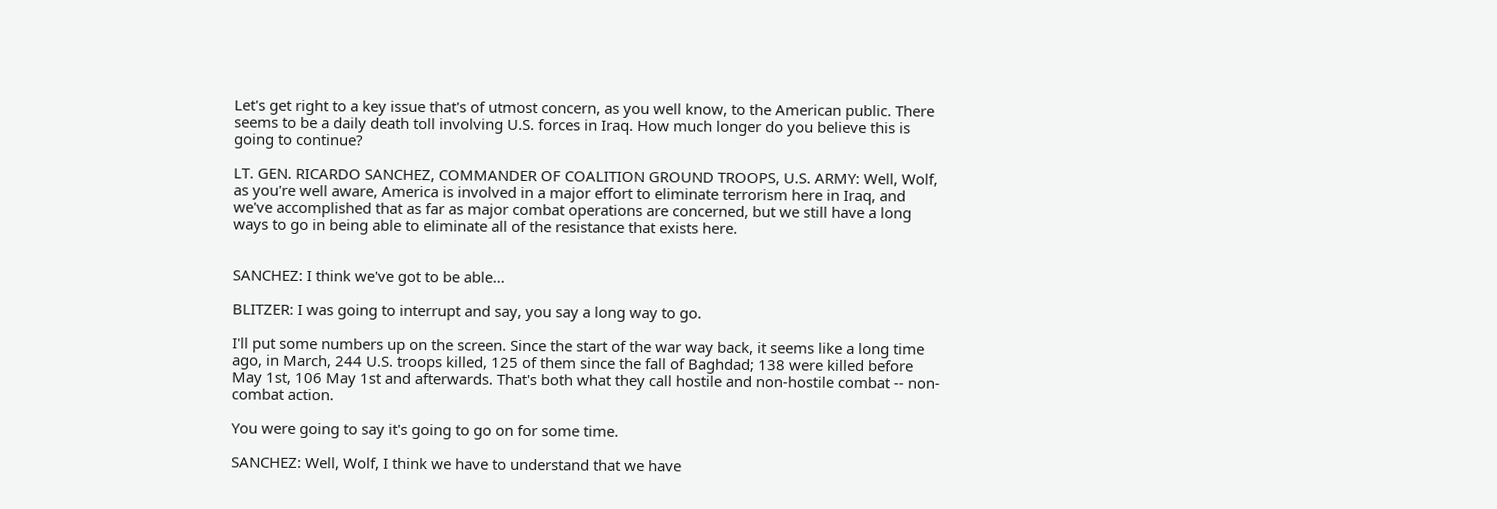Let's get right to a key issue that's of utmost concern, as you well know, to the American public. There seems to be a daily death toll involving U.S. forces in Iraq. How much longer do you believe this is going to continue?

LT. GEN. RICARDO SANCHEZ, COMMANDER OF COALITION GROUND TROOPS, U.S. ARMY: Well, Wolf, as you're well aware, America is involved in a major effort to eliminate terrorism here in Iraq, and we've accomplished that as far as major combat operations are concerned, but we still have a long ways to go in being able to eliminate all of the resistance that exists here.


SANCHEZ: I think we've got to be able...

BLITZER: I was going to interrupt and say, you say a long way to go.

I'll put some numbers up on the screen. Since the start of the war way back, it seems like a long time ago, in March, 244 U.S. troops killed, 125 of them since the fall of Baghdad; 138 were killed before May 1st, 106 May 1st and afterwards. That's both what they call hostile and non-hostile combat -- non-combat action.

You were going to say it's going to go on for some time.

SANCHEZ: Well, Wolf, I think we have to understand that we have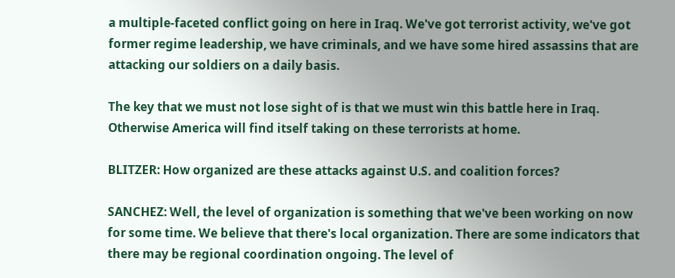a multiple-faceted conflict going on here in Iraq. We've got terrorist activity, we've got former regime leadership, we have criminals, and we have some hired assassins that are attacking our soldiers on a daily basis.

The key that we must not lose sight of is that we must win this battle here in Iraq. Otherwise America will find itself taking on these terrorists at home.

BLITZER: How organized are these attacks against U.S. and coalition forces?

SANCHEZ: Well, the level of organization is something that we've been working on now for some time. We believe that there's local organization. There are some indicators that there may be regional coordination ongoing. The level of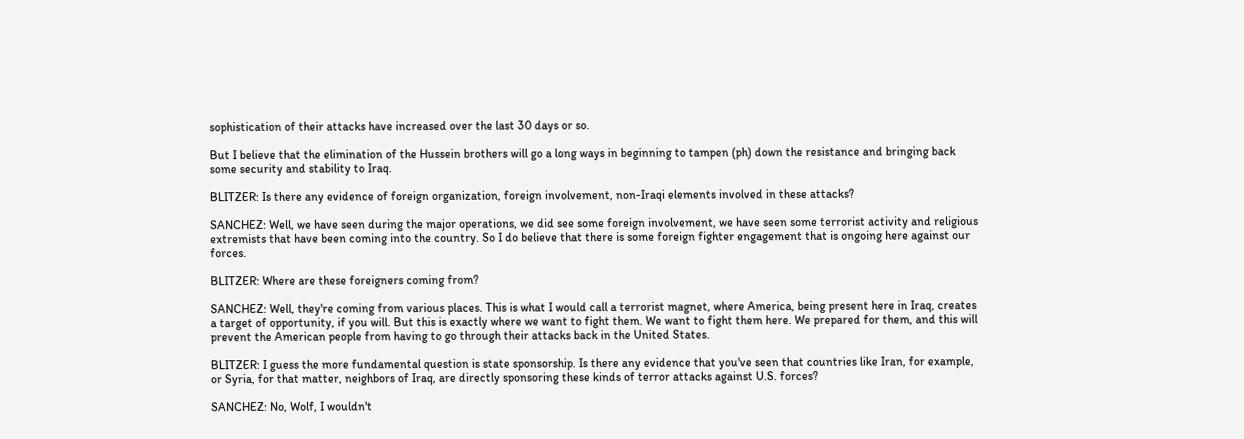sophistication of their attacks have increased over the last 30 days or so.

But I believe that the elimination of the Hussein brothers will go a long ways in beginning to tampen (ph) down the resistance and bringing back some security and stability to Iraq.

BLITZER: Is there any evidence of foreign organization, foreign involvement, non-Iraqi elements involved in these attacks?

SANCHEZ: Well, we have seen during the major operations, we did see some foreign involvement, we have seen some terrorist activity and religious extremists that have been coming into the country. So I do believe that there is some foreign fighter engagement that is ongoing here against our forces.

BLITZER: Where are these foreigners coming from?

SANCHEZ: Well, they're coming from various places. This is what I would call a terrorist magnet, where America, being present here in Iraq, creates a target of opportunity, if you will. But this is exactly where we want to fight them. We want to fight them here. We prepared for them, and this will prevent the American people from having to go through their attacks back in the United States.

BLITZER: I guess the more fundamental question is state sponsorship. Is there any evidence that you've seen that countries like Iran, for example, or Syria, for that matter, neighbors of Iraq, are directly sponsoring these kinds of terror attacks against U.S. forces?

SANCHEZ: No, Wolf, I wouldn't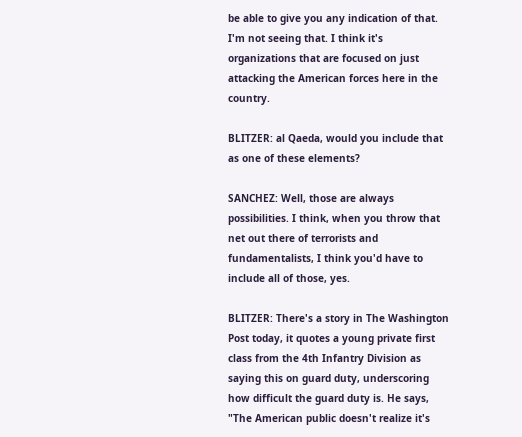be able to give you any indication of that. I'm not seeing that. I think it's organizations that are focused on just attacking the American forces here in the country.

BLITZER: al Qaeda, would you include that as one of these elements?

SANCHEZ: Well, those are always possibilities. I think, when you throw that net out there of terrorists and fundamentalists, I think you'd have to include all of those, yes.

BLITZER: There's a story in The Washington Post today, it quotes a young private first class from the 4th Infantry Division as saying this on guard duty, underscoring how difficult the guard duty is. He says, "The American public doesn't realize it's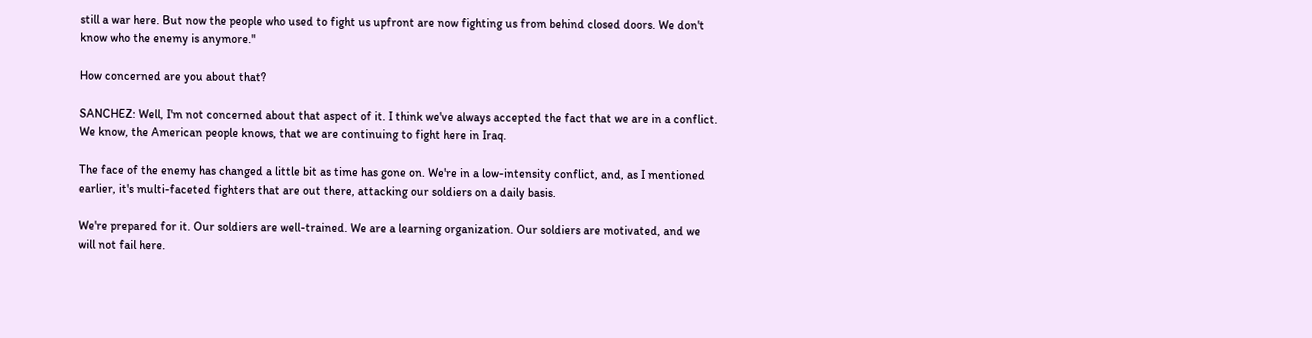still a war here. But now the people who used to fight us upfront are now fighting us from behind closed doors. We don't know who the enemy is anymore."

How concerned are you about that?

SANCHEZ: Well, I'm not concerned about that aspect of it. I think we've always accepted the fact that we are in a conflict. We know, the American people knows, that we are continuing to fight here in Iraq.

The face of the enemy has changed a little bit as time has gone on. We're in a low-intensity conflict, and, as I mentioned earlier, it's multi-faceted fighters that are out there, attacking our soldiers on a daily basis.

We're prepared for it. Our soldiers are well-trained. We are a learning organization. Our soldiers are motivated, and we will not fail here.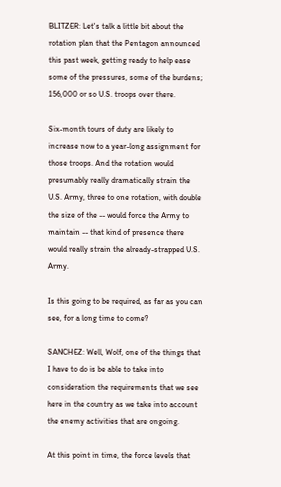BLITZER: Let's talk a little bit about the rotation plan that the Pentagon announced this past week, getting ready to help ease some of the pressures, some of the burdens; 156,000 or so U.S. troops over there.

Six-month tours of duty are likely to increase now to a year-long assignment for those troops. And the rotation would presumably really dramatically strain the U.S. Army, three to one rotation, with double the size of the -- would force the Army to maintain -- that kind of presence there would really strain the already-strapped U.S. Army.

Is this going to be required, as far as you can see, for a long time to come?

SANCHEZ: Well, Wolf, one of the things that I have to do is be able to take into consideration the requirements that we see here in the country as we take into account the enemy activities that are ongoing.

At this point in time, the force levels that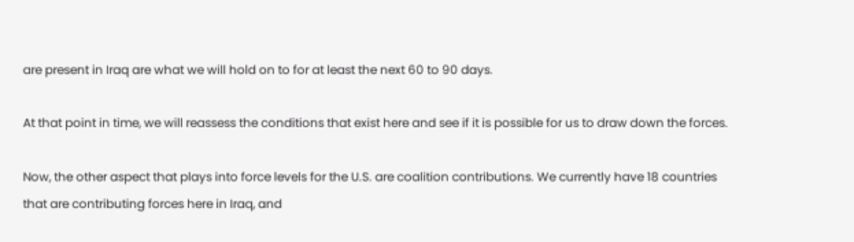are present in Iraq are what we will hold on to for at least the next 60 to 90 days.

At that point in time, we will reassess the conditions that exist here and see if it is possible for us to draw down the forces.

Now, the other aspect that plays into force levels for the U.S. are coalition contributions. We currently have 18 countries that are contributing forces here in Iraq, and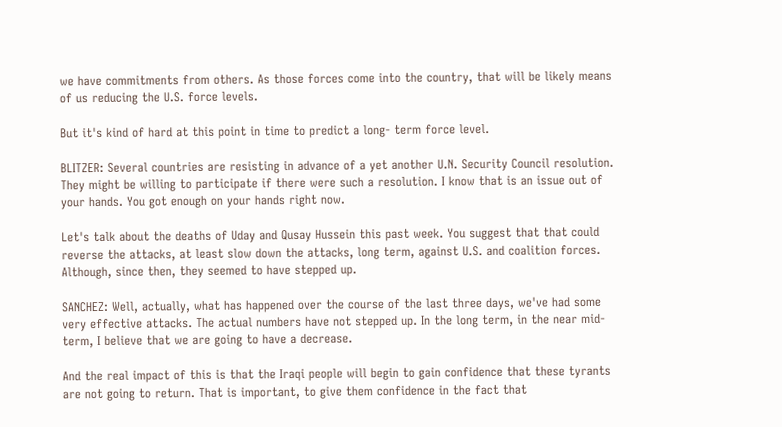we have commitments from others. As those forces come into the country, that will be likely means of us reducing the U.S. force levels.

But it's kind of hard at this point in time to predict a long- term force level.

BLITZER: Several countries are resisting in advance of a yet another U.N. Security Council resolution. They might be willing to participate if there were such a resolution. I know that is an issue out of your hands. You got enough on your hands right now.

Let's talk about the deaths of Uday and Qusay Hussein this past week. You suggest that that could reverse the attacks, at least slow down the attacks, long term, against U.S. and coalition forces. Although, since then, they seemed to have stepped up.

SANCHEZ: Well, actually, what has happened over the course of the last three days, we've had some very effective attacks. The actual numbers have not stepped up. In the long term, in the near mid-term, I believe that we are going to have a decrease.

And the real impact of this is that the Iraqi people will begin to gain confidence that these tyrants are not going to return. That is important, to give them confidence in the fact that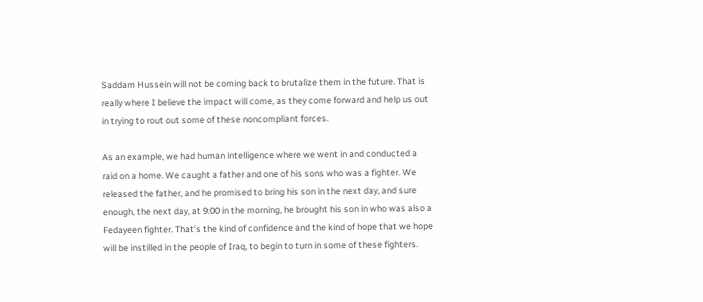Saddam Hussein will not be coming back to brutalize them in the future. That is really where I believe the impact will come, as they come forward and help us out in trying to rout out some of these noncompliant forces.

As an example, we had human intelligence where we went in and conducted a raid on a home. We caught a father and one of his sons who was a fighter. We released the father, and he promised to bring his son in the next day, and sure enough, the next day, at 9:00 in the morning, he brought his son in who was also a Fedayeen fighter. That's the kind of confidence and the kind of hope that we hope will be instilled in the people of Iraq, to begin to turn in some of these fighters.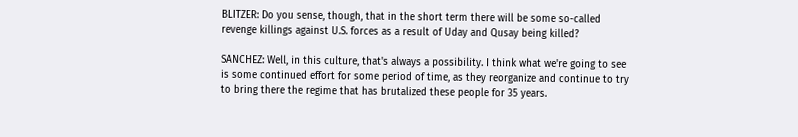BLITZER: Do you sense, though, that in the short term there will be some so-called revenge killings against U.S. forces as a result of Uday and Qusay being killed?

SANCHEZ: Well, in this culture, that's always a possibility. I think what we're going to see is some continued effort for some period of time, as they reorganize and continue to try to bring there the regime that has brutalized these people for 35 years.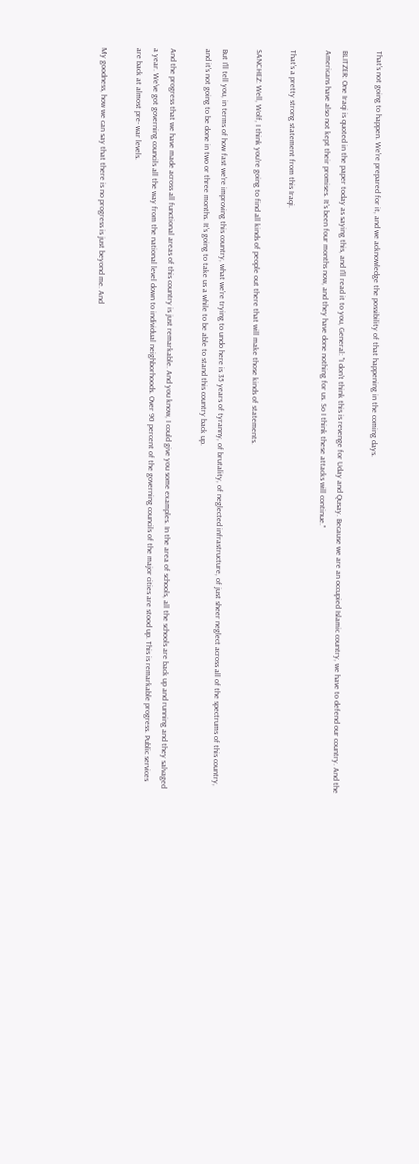That's not going to happen. We're prepared for it, and we acknowledge the possibility of that happening in the coming days.

BLITZER: One Iraqi is quoted in the paper today as saying this, and I'll read it to you, General: "I don't think this is revenge for Uday and Qusay. Because we are an occupied Islamic country, we have to defend our country. And the Americans have also not kept their promises. It's been four months now, and they have done nothing for us. So I think these attacks will continue."

That's a pretty strong statement from this Iraqi.

SANCHEZ: Well, Wolf, I think you're going to find all kinds of people out there that will make those kinds of statements.

But I'll tell you, in terms of how fast we're improving this country, what we're trying to undo here is 35 years of tyranny, of brutality, of neglected infrastructure, of just sheer neglect across all of the spectrums of this country, and it's not going to be done in two or three months. It's going to take us a while to be able to stand this country back up.

And the progress that we have made across all functional areas of this country is just remarkable. And you know, I could give you some examples. In the area of schools, all the schools are back up and running and they salvaged a year. We've got governing councils all the way from the national level down to individual neighborhoods. Over 90 percent of the governing councils of the major cities are stood up. This is remarkable progress. Public services are back at almost pre- war levels.

My goodness, how we can say that there is no progress is just beyond me. And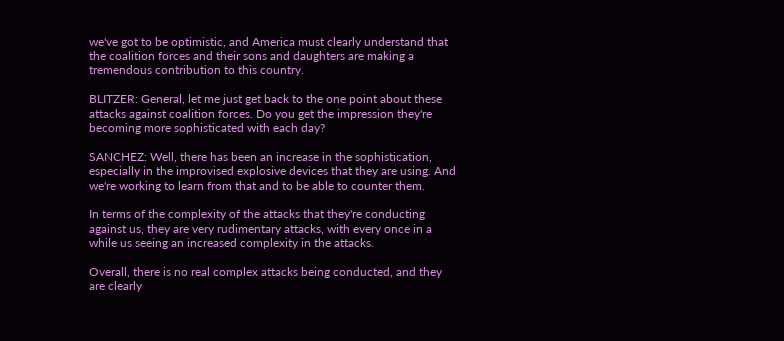we've got to be optimistic, and America must clearly understand that the coalition forces and their sons and daughters are making a tremendous contribution to this country.

BLITZER: General, let me just get back to the one point about these attacks against coalition forces. Do you get the impression they're becoming more sophisticated with each day?

SANCHEZ: Well, there has been an increase in the sophistication, especially in the improvised explosive devices that they are using. And we're working to learn from that and to be able to counter them.

In terms of the complexity of the attacks that they're conducting against us, they are very rudimentary attacks, with every once in a while us seeing an increased complexity in the attacks.

Overall, there is no real complex attacks being conducted, and they are clearly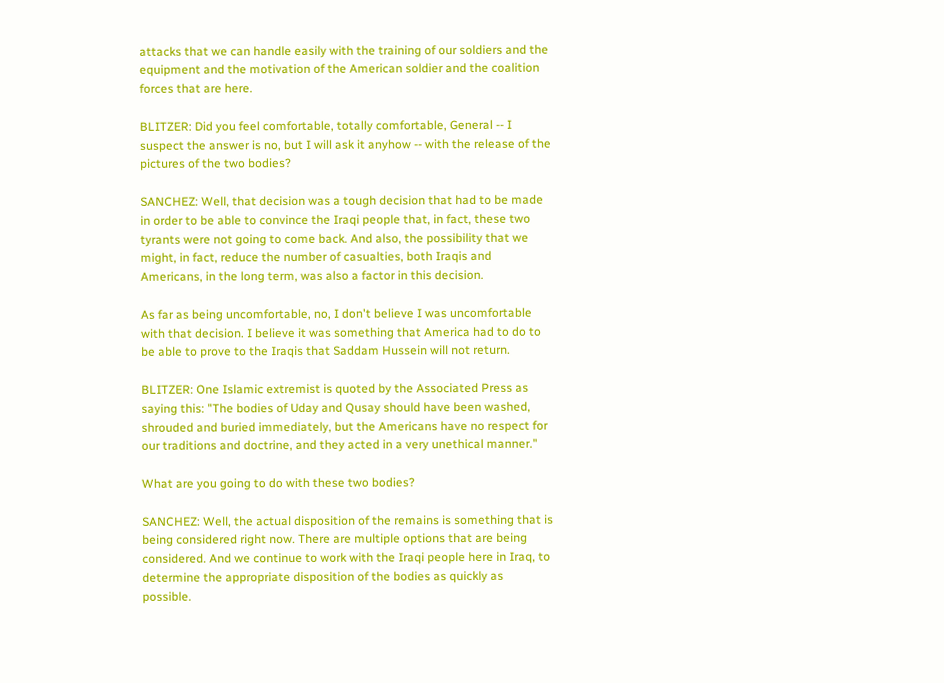attacks that we can handle easily with the training of our soldiers and the equipment and the motivation of the American soldier and the coalition forces that are here.

BLITZER: Did you feel comfortable, totally comfortable, General -- I suspect the answer is no, but I will ask it anyhow -- with the release of the pictures of the two bodies?

SANCHEZ: Well, that decision was a tough decision that had to be made in order to be able to convince the Iraqi people that, in fact, these two tyrants were not going to come back. And also, the possibility that we might, in fact, reduce the number of casualties, both Iraqis and Americans, in the long term, was also a factor in this decision.

As far as being uncomfortable, no, I don't believe I was uncomfortable with that decision. I believe it was something that America had to do to be able to prove to the Iraqis that Saddam Hussein will not return.

BLITZER: One Islamic extremist is quoted by the Associated Press as saying this: "The bodies of Uday and Qusay should have been washed, shrouded and buried immediately, but the Americans have no respect for our traditions and doctrine, and they acted in a very unethical manner."

What are you going to do with these two bodies?

SANCHEZ: Well, the actual disposition of the remains is something that is being considered right now. There are multiple options that are being considered. And we continue to work with the Iraqi people here in Iraq, to determine the appropriate disposition of the bodies as quickly as possible.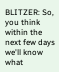BLITZER: So, you think within the next few days we'll know what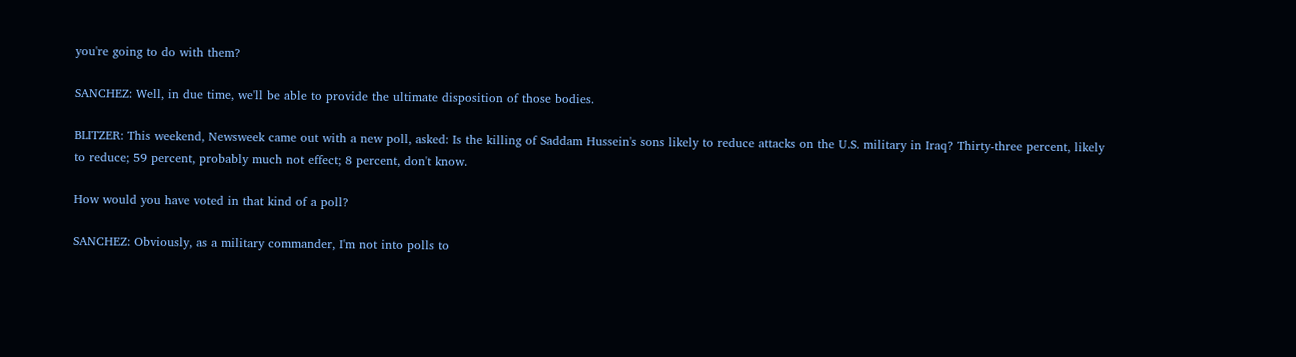you're going to do with them?

SANCHEZ: Well, in due time, we'll be able to provide the ultimate disposition of those bodies.

BLITZER: This weekend, Newsweek came out with a new poll, asked: Is the killing of Saddam Hussein's sons likely to reduce attacks on the U.S. military in Iraq? Thirty-three percent, likely to reduce; 59 percent, probably much not effect; 8 percent, don't know.

How would you have voted in that kind of a poll?

SANCHEZ: Obviously, as a military commander, I'm not into polls to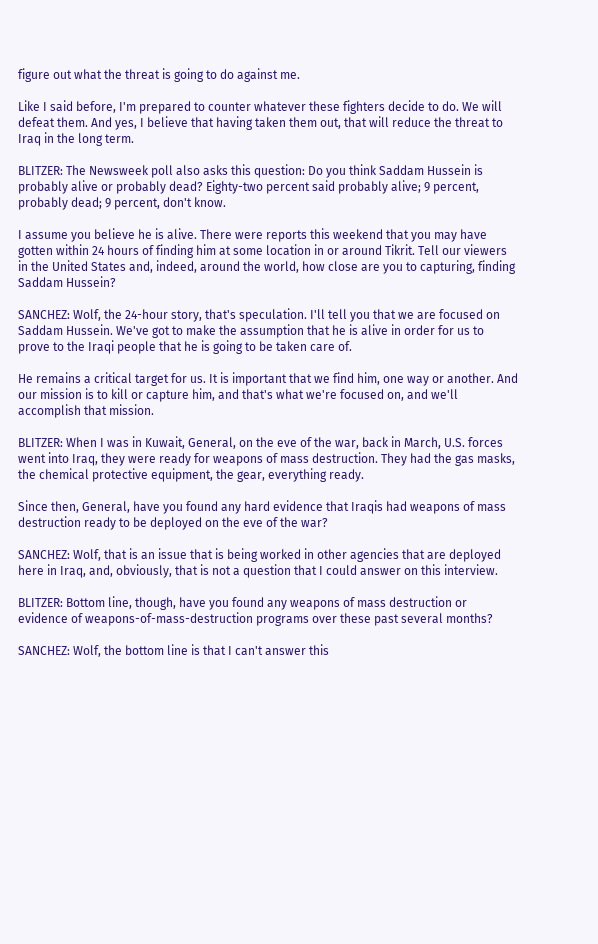figure out what the threat is going to do against me.

Like I said before, I'm prepared to counter whatever these fighters decide to do. We will defeat them. And yes, I believe that having taken them out, that will reduce the threat to Iraq in the long term.

BLITZER: The Newsweek poll also asks this question: Do you think Saddam Hussein is probably alive or probably dead? Eighty-two percent said probably alive; 9 percent, probably dead; 9 percent, don't know.

I assume you believe he is alive. There were reports this weekend that you may have gotten within 24 hours of finding him at some location in or around Tikrit. Tell our viewers in the United States and, indeed, around the world, how close are you to capturing, finding Saddam Hussein?

SANCHEZ: Wolf, the 24-hour story, that's speculation. I'll tell you that we are focused on Saddam Hussein. We've got to make the assumption that he is alive in order for us to prove to the Iraqi people that he is going to be taken care of.

He remains a critical target for us. It is important that we find him, one way or another. And our mission is to kill or capture him, and that's what we're focused on, and we'll accomplish that mission.

BLITZER: When I was in Kuwait, General, on the eve of the war, back in March, U.S. forces went into Iraq, they were ready for weapons of mass destruction. They had the gas masks, the chemical protective equipment, the gear, everything ready.

Since then, General, have you found any hard evidence that Iraqis had weapons of mass destruction ready to be deployed on the eve of the war?

SANCHEZ: Wolf, that is an issue that is being worked in other agencies that are deployed here in Iraq, and, obviously, that is not a question that I could answer on this interview.

BLITZER: Bottom line, though, have you found any weapons of mass destruction or evidence of weapons-of-mass-destruction programs over these past several months?

SANCHEZ: Wolf, the bottom line is that I can't answer this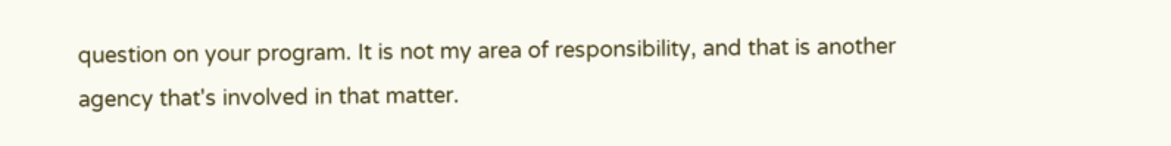question on your program. It is not my area of responsibility, and that is another agency that's involved in that matter.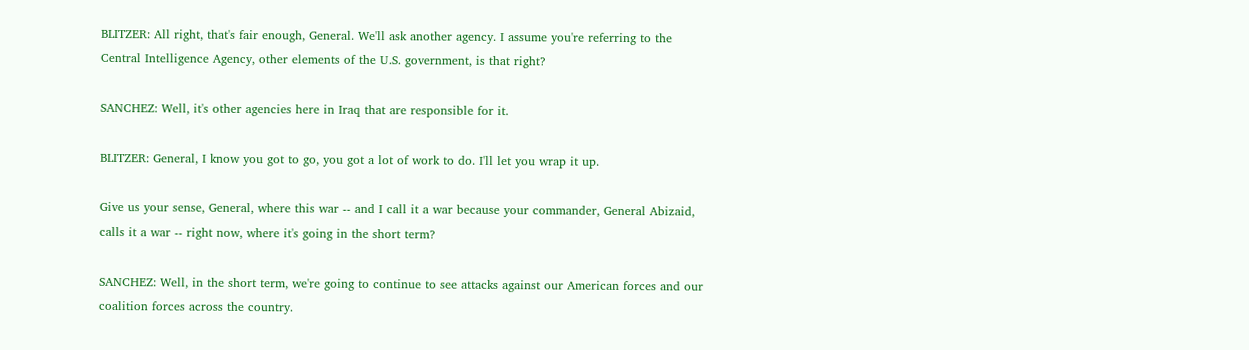BLITZER: All right, that's fair enough, General. We'll ask another agency. I assume you're referring to the Central Intelligence Agency, other elements of the U.S. government, is that right?

SANCHEZ: Well, it's other agencies here in Iraq that are responsible for it.

BLITZER: General, I know you got to go, you got a lot of work to do. I'll let you wrap it up.

Give us your sense, General, where this war -- and I call it a war because your commander, General Abizaid, calls it a war -- right now, where it's going in the short term?

SANCHEZ: Well, in the short term, we're going to continue to see attacks against our American forces and our coalition forces across the country.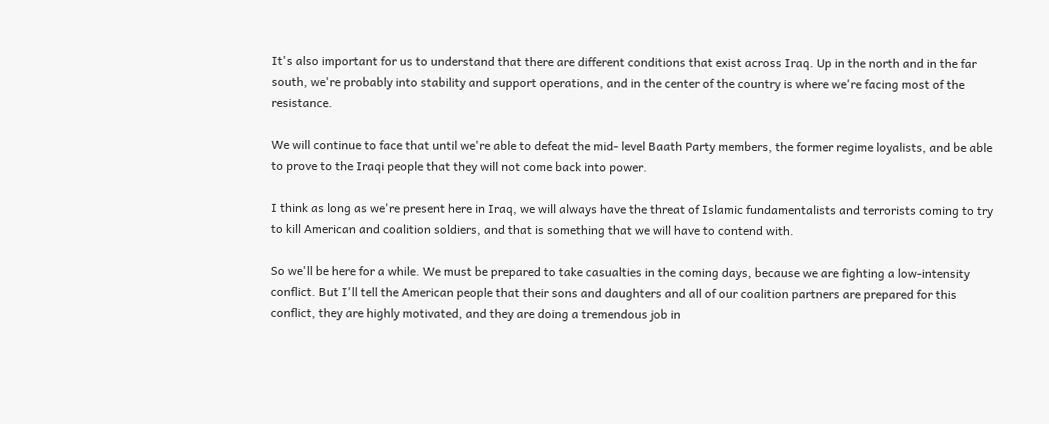It's also important for us to understand that there are different conditions that exist across Iraq. Up in the north and in the far south, we're probably into stability and support operations, and in the center of the country is where we're facing most of the resistance.

We will continue to face that until we're able to defeat the mid- level Baath Party members, the former regime loyalists, and be able to prove to the Iraqi people that they will not come back into power.

I think as long as we're present here in Iraq, we will always have the threat of Islamic fundamentalists and terrorists coming to try to kill American and coalition soldiers, and that is something that we will have to contend with.

So we'll be here for a while. We must be prepared to take casualties in the coming days, because we are fighting a low-intensity conflict. But I'll tell the American people that their sons and daughters and all of our coalition partners are prepared for this conflict, they are highly motivated, and they are doing a tremendous job in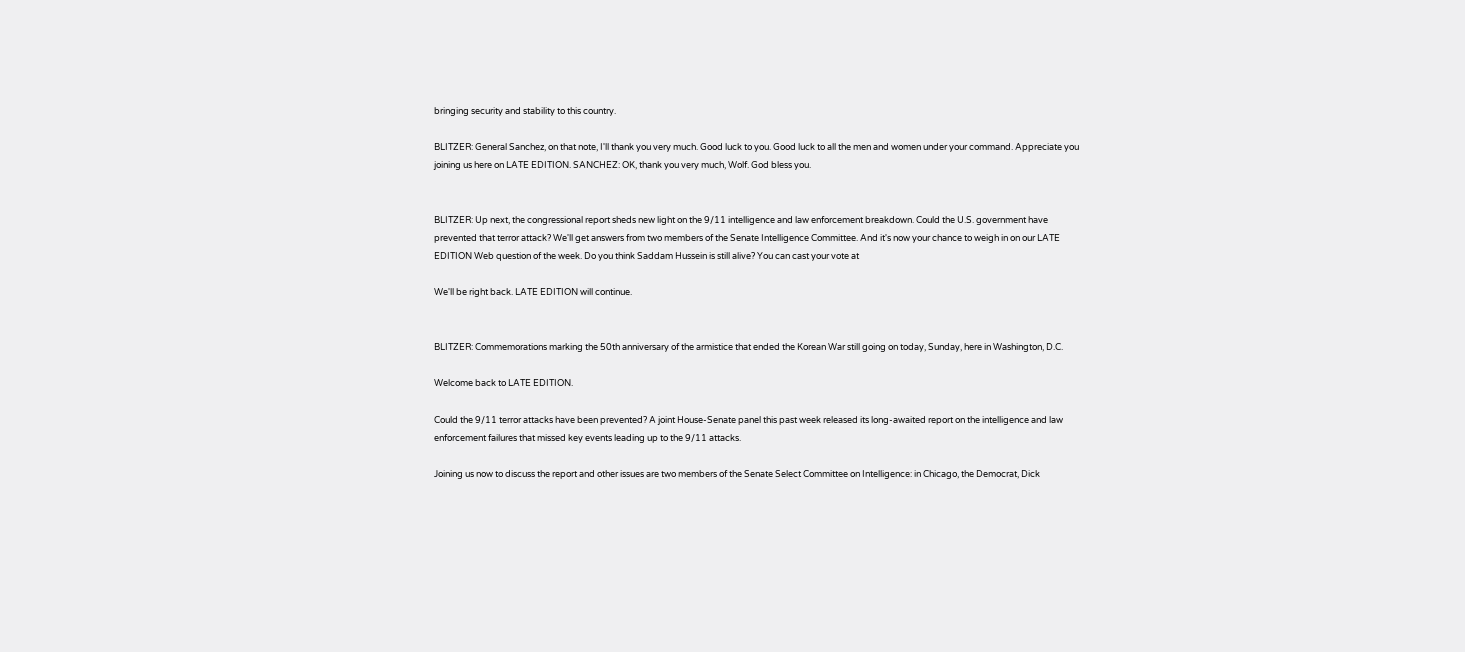bringing security and stability to this country.

BLITZER: General Sanchez, on that note, I'll thank you very much. Good luck to you. Good luck to all the men and women under your command. Appreciate you joining us here on LATE EDITION. SANCHEZ: OK, thank you very much, Wolf. God bless you.


BLITZER: Up next, the congressional report sheds new light on the 9/11 intelligence and law enforcement breakdown. Could the U.S. government have prevented that terror attack? We'll get answers from two members of the Senate Intelligence Committee. And it's now your chance to weigh in on our LATE EDITION Web question of the week. Do you think Saddam Hussein is still alive? You can cast your vote at

We'll be right back. LATE EDITION will continue.


BLITZER: Commemorations marking the 50th anniversary of the armistice that ended the Korean War still going on today, Sunday, here in Washington, D.C.

Welcome back to LATE EDITION.

Could the 9/11 terror attacks have been prevented? A joint House-Senate panel this past week released its long-awaited report on the intelligence and law enforcement failures that missed key events leading up to the 9/11 attacks.

Joining us now to discuss the report and other issues are two members of the Senate Select Committee on Intelligence: in Chicago, the Democrat, Dick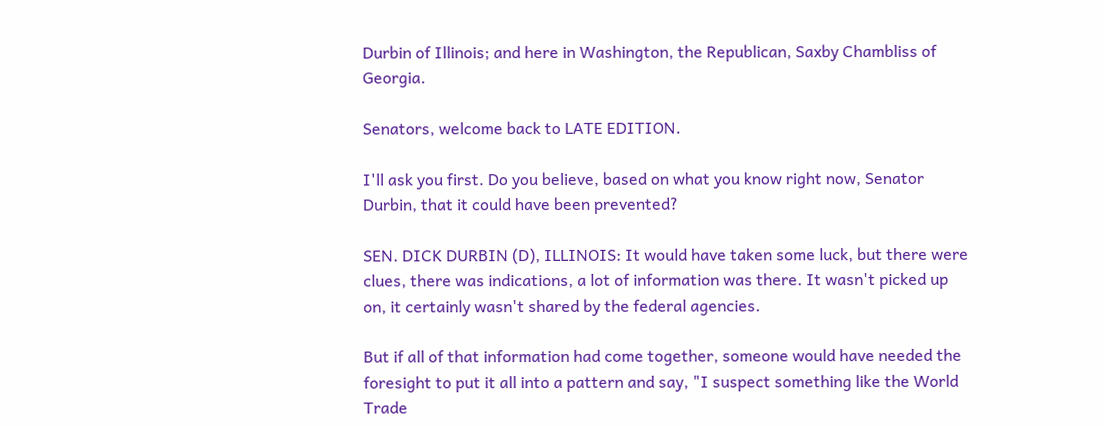Durbin of Illinois; and here in Washington, the Republican, Saxby Chambliss of Georgia.

Senators, welcome back to LATE EDITION.

I'll ask you first. Do you believe, based on what you know right now, Senator Durbin, that it could have been prevented?

SEN. DICK DURBIN (D), ILLINOIS: It would have taken some luck, but there were clues, there was indications, a lot of information was there. It wasn't picked up on, it certainly wasn't shared by the federal agencies.

But if all of that information had come together, someone would have needed the foresight to put it all into a pattern and say, "I suspect something like the World Trade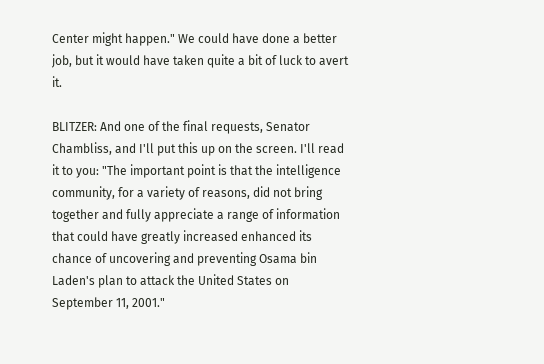Center might happen." We could have done a better job, but it would have taken quite a bit of luck to avert it.

BLITZER: And one of the final requests, Senator Chambliss, and I'll put this up on the screen. I'll read it to you: "The important point is that the intelligence community, for a variety of reasons, did not bring together and fully appreciate a range of information that could have greatly increased enhanced its chance of uncovering and preventing Osama bin Laden's plan to attack the United States on September 11, 2001."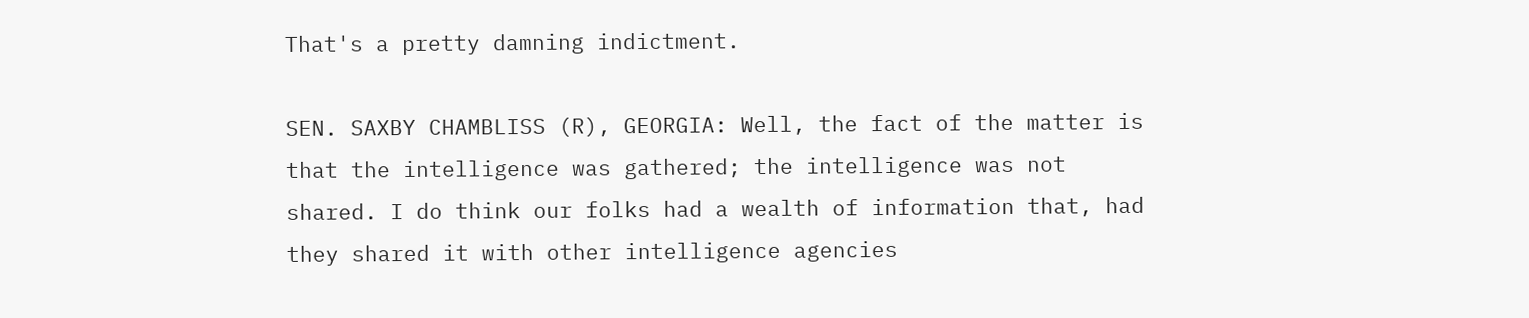That's a pretty damning indictment.

SEN. SAXBY CHAMBLISS (R), GEORGIA: Well, the fact of the matter is that the intelligence was gathered; the intelligence was not shared. I do think our folks had a wealth of information that, had they shared it with other intelligence agencies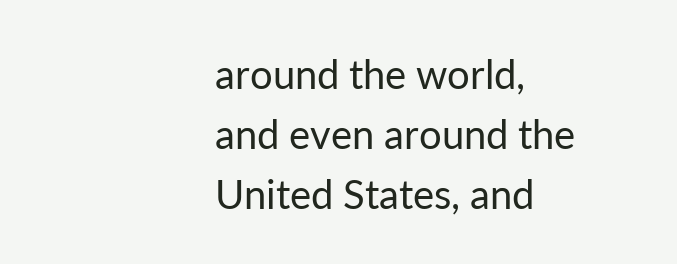around the world, and even around the United States, and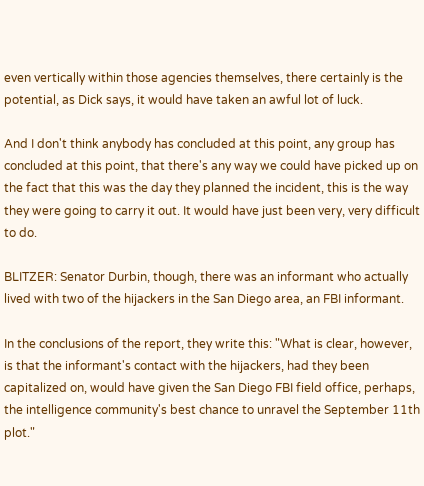even vertically within those agencies themselves, there certainly is the potential, as Dick says, it would have taken an awful lot of luck.

And I don't think anybody has concluded at this point, any group has concluded at this point, that there's any way we could have picked up on the fact that this was the day they planned the incident, this is the way they were going to carry it out. It would have just been very, very difficult to do.

BLITZER: Senator Durbin, though, there was an informant who actually lived with two of the hijackers in the San Diego area, an FBI informant.

In the conclusions of the report, they write this: "What is clear, however, is that the informant's contact with the hijackers, had they been capitalized on, would have given the San Diego FBI field office, perhaps, the intelligence community's best chance to unravel the September 11th plot."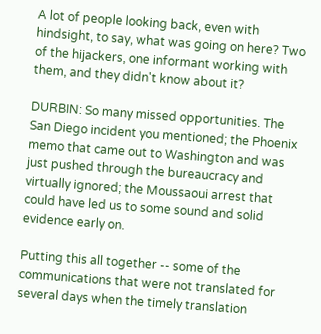A lot of people looking back, even with hindsight, to say, what was going on here? Two of the hijackers, one informant working with them, and they didn't know about it?

DURBIN: So many missed opportunities. The San Diego incident you mentioned; the Phoenix memo that came out to Washington and was just pushed through the bureaucracy and virtually ignored; the Moussaoui arrest that could have led us to some sound and solid evidence early on.

Putting this all together -- some of the communications that were not translated for several days when the timely translation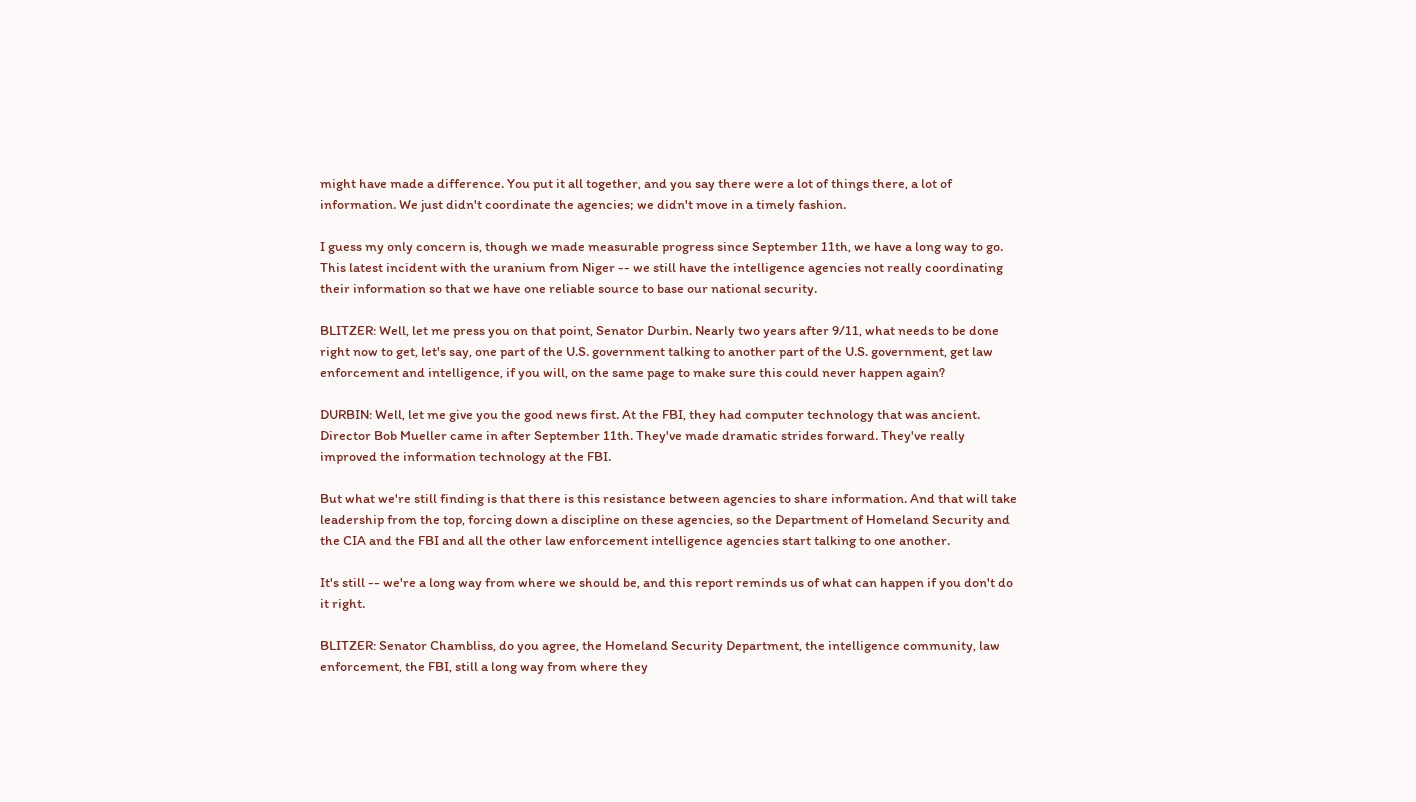might have made a difference. You put it all together, and you say there were a lot of things there, a lot of information. We just didn't coordinate the agencies; we didn't move in a timely fashion.

I guess my only concern is, though we made measurable progress since September 11th, we have a long way to go. This latest incident with the uranium from Niger -- we still have the intelligence agencies not really coordinating their information so that we have one reliable source to base our national security.

BLITZER: Well, let me press you on that point, Senator Durbin. Nearly two years after 9/11, what needs to be done right now to get, let's say, one part of the U.S. government talking to another part of the U.S. government, get law enforcement and intelligence, if you will, on the same page to make sure this could never happen again?

DURBIN: Well, let me give you the good news first. At the FBI, they had computer technology that was ancient. Director Bob Mueller came in after September 11th. They've made dramatic strides forward. They've really improved the information technology at the FBI.

But what we're still finding is that there is this resistance between agencies to share information. And that will take leadership from the top, forcing down a discipline on these agencies, so the Department of Homeland Security and the CIA and the FBI and all the other law enforcement intelligence agencies start talking to one another.

It's still -- we're a long way from where we should be, and this report reminds us of what can happen if you don't do it right.

BLITZER: Senator Chambliss, do you agree, the Homeland Security Department, the intelligence community, law enforcement, the FBI, still a long way from where they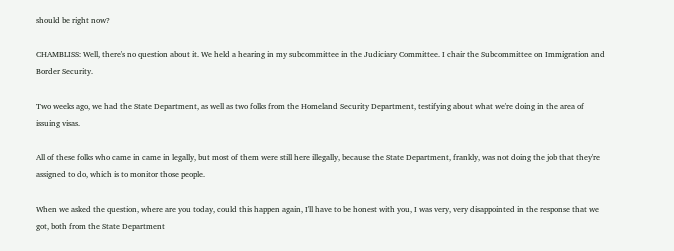should be right now?

CHAMBLISS: Well, there's no question about it. We held a hearing in my subcommittee in the Judiciary Committee. I chair the Subcommittee on Immigration and Border Security.

Two weeks ago, we had the State Department, as well as two folks from the Homeland Security Department, testifying about what we're doing in the area of issuing visas.

All of these folks who came in came in legally, but most of them were still here illegally, because the State Department, frankly, was not doing the job that they're assigned to do, which is to monitor those people.

When we asked the question, where are you today, could this happen again, I'll have to be honest with you, I was very, very disappointed in the response that we got, both from the State Department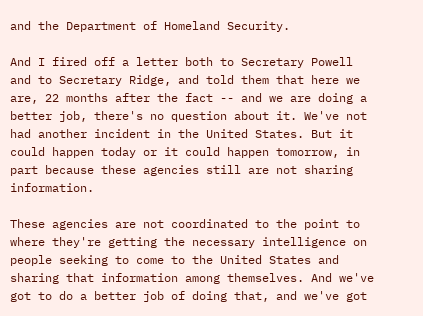and the Department of Homeland Security.

And I fired off a letter both to Secretary Powell and to Secretary Ridge, and told them that here we are, 22 months after the fact -- and we are doing a better job, there's no question about it. We've not had another incident in the United States. But it could happen today or it could happen tomorrow, in part because these agencies still are not sharing information.

These agencies are not coordinated to the point to where they're getting the necessary intelligence on people seeking to come to the United States and sharing that information among themselves. And we've got to do a better job of doing that, and we've got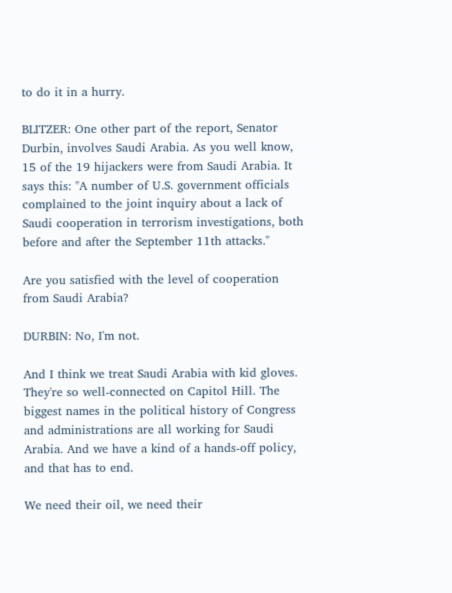to do it in a hurry.

BLITZER: One other part of the report, Senator Durbin, involves Saudi Arabia. As you well know, 15 of the 19 hijackers were from Saudi Arabia. It says this: "A number of U.S. government officials complained to the joint inquiry about a lack of Saudi cooperation in terrorism investigations, both before and after the September 11th attacks."

Are you satisfied with the level of cooperation from Saudi Arabia?

DURBIN: No, I'm not.

And I think we treat Saudi Arabia with kid gloves. They're so well-connected on Capitol Hill. The biggest names in the political history of Congress and administrations are all working for Saudi Arabia. And we have a kind of a hands-off policy, and that has to end.

We need their oil, we need their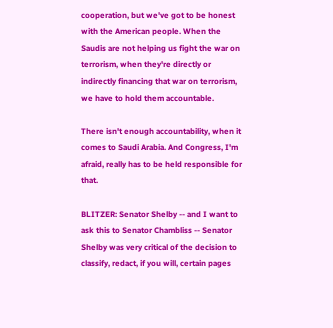cooperation, but we've got to be honest with the American people. When the Saudis are not helping us fight the war on terrorism, when they're directly or indirectly financing that war on terrorism, we have to hold them accountable.

There isn't enough accountability, when it comes to Saudi Arabia. And Congress, I'm afraid, really has to be held responsible for that.

BLITZER: Senator Shelby -- and I want to ask this to Senator Chambliss -- Senator Shelby was very critical of the decision to classify, redact, if you will, certain pages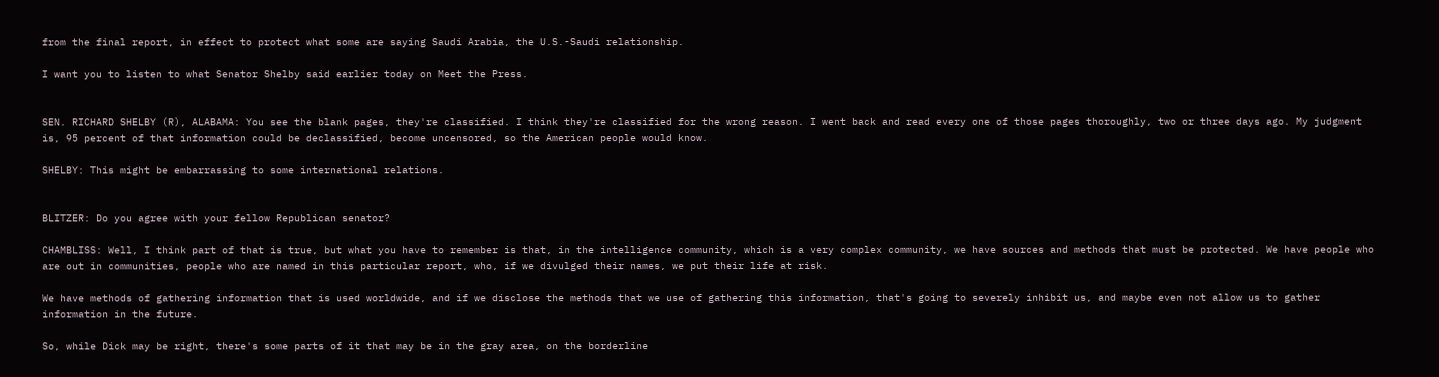from the final report, in effect to protect what some are saying Saudi Arabia, the U.S.-Saudi relationship.

I want you to listen to what Senator Shelby said earlier today on Meet the Press.


SEN. RICHARD SHELBY (R), ALABAMA: You see the blank pages, they're classified. I think they're classified for the wrong reason. I went back and read every one of those pages thoroughly, two or three days ago. My judgment is, 95 percent of that information could be declassified, become uncensored, so the American people would know.

SHELBY: This might be embarrassing to some international relations.


BLITZER: Do you agree with your fellow Republican senator?

CHAMBLISS: Well, I think part of that is true, but what you have to remember is that, in the intelligence community, which is a very complex community, we have sources and methods that must be protected. We have people who are out in communities, people who are named in this particular report, who, if we divulged their names, we put their life at risk.

We have methods of gathering information that is used worldwide, and if we disclose the methods that we use of gathering this information, that's going to severely inhibit us, and maybe even not allow us to gather information in the future.

So, while Dick may be right, there's some parts of it that may be in the gray area, on the borderline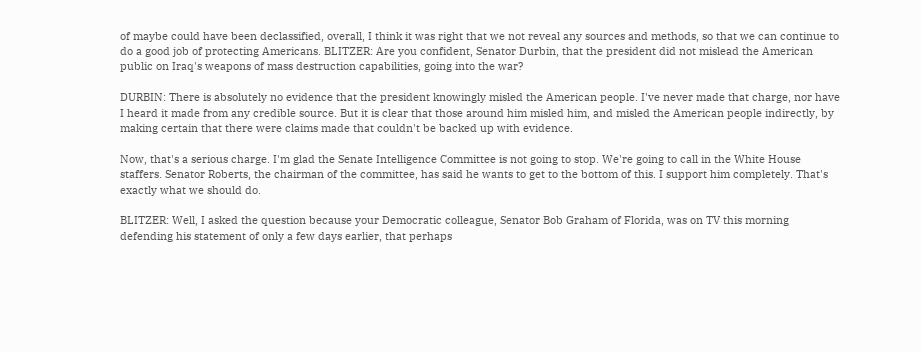of maybe could have been declassified, overall, I think it was right that we not reveal any sources and methods, so that we can continue to do a good job of protecting Americans. BLITZER: Are you confident, Senator Durbin, that the president did not mislead the American public on Iraq's weapons of mass destruction capabilities, going into the war?

DURBIN: There is absolutely no evidence that the president knowingly misled the American people. I've never made that charge, nor have I heard it made from any credible source. But it is clear that those around him misled him, and misled the American people indirectly, by making certain that there were claims made that couldn't be backed up with evidence.

Now, that's a serious charge. I'm glad the Senate Intelligence Committee is not going to stop. We're going to call in the White House staffers. Senator Roberts, the chairman of the committee, has said he wants to get to the bottom of this. I support him completely. That's exactly what we should do.

BLITZER: Well, I asked the question because your Democratic colleague, Senator Bob Graham of Florida, was on TV this morning defending his statement of only a few days earlier, that perhaps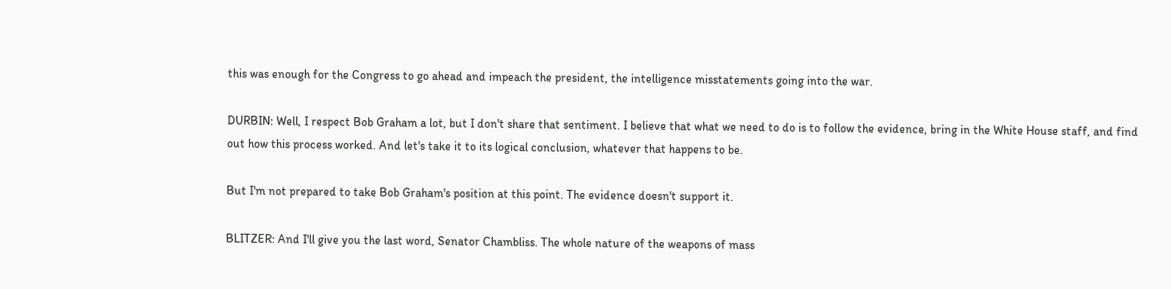this was enough for the Congress to go ahead and impeach the president, the intelligence misstatements going into the war.

DURBIN: Well, I respect Bob Graham a lot, but I don't share that sentiment. I believe that what we need to do is to follow the evidence, bring in the White House staff, and find out how this process worked. And let's take it to its logical conclusion, whatever that happens to be.

But I'm not prepared to take Bob Graham's position at this point. The evidence doesn't support it.

BLITZER: And I'll give you the last word, Senator Chambliss. The whole nature of the weapons of mass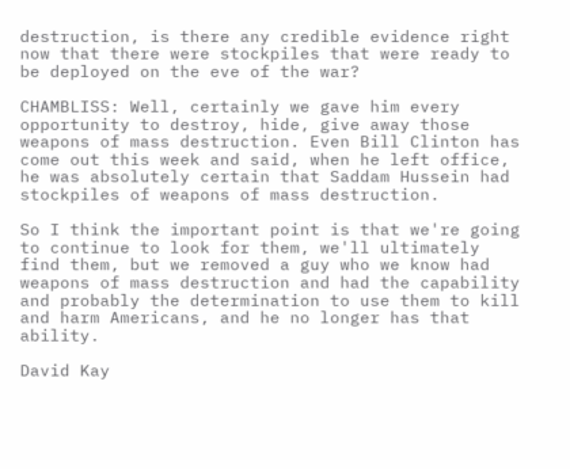destruction, is there any credible evidence right now that there were stockpiles that were ready to be deployed on the eve of the war?

CHAMBLISS: Well, certainly we gave him every opportunity to destroy, hide, give away those weapons of mass destruction. Even Bill Clinton has come out this week and said, when he left office, he was absolutely certain that Saddam Hussein had stockpiles of weapons of mass destruction.

So I think the important point is that we're going to continue to look for them, we'll ultimately find them, but we removed a guy who we know had weapons of mass destruction and had the capability and probably the determination to use them to kill and harm Americans, and he no longer has that ability.

David Kay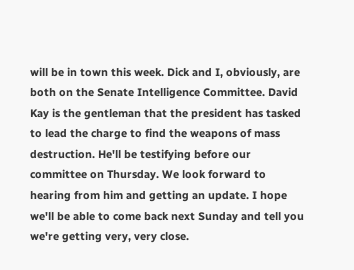will be in town this week. Dick and I, obviously, are both on the Senate Intelligence Committee. David Kay is the gentleman that the president has tasked to lead the charge to find the weapons of mass destruction. He'll be testifying before our committee on Thursday. We look forward to hearing from him and getting an update. I hope we'll be able to come back next Sunday and tell you we're getting very, very close.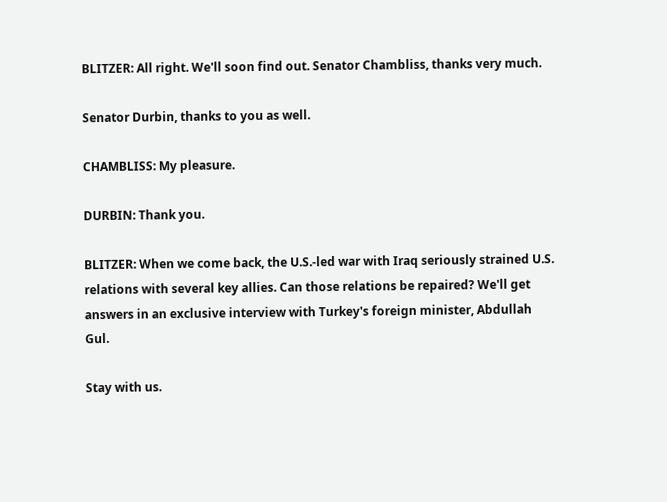BLITZER: All right. We'll soon find out. Senator Chambliss, thanks very much.

Senator Durbin, thanks to you as well.

CHAMBLISS: My pleasure.

DURBIN: Thank you.

BLITZER: When we come back, the U.S.-led war with Iraq seriously strained U.S. relations with several key allies. Can those relations be repaired? We'll get answers in an exclusive interview with Turkey's foreign minister, Abdullah Gul.

Stay with us.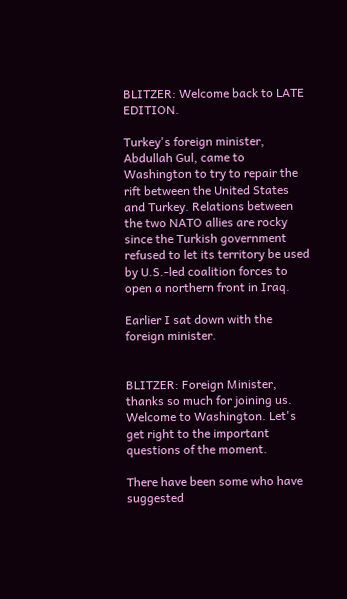BLITZER: Welcome back to LATE EDITION.

Turkey's foreign minister, Abdullah Gul, came to Washington to try to repair the rift between the United States and Turkey. Relations between the two NATO allies are rocky since the Turkish government refused to let its territory be used by U.S.-led coalition forces to open a northern front in Iraq.

Earlier I sat down with the foreign minister.


BLITZER: Foreign Minister, thanks so much for joining us. Welcome to Washington. Let's get right to the important questions of the moment.

There have been some who have suggested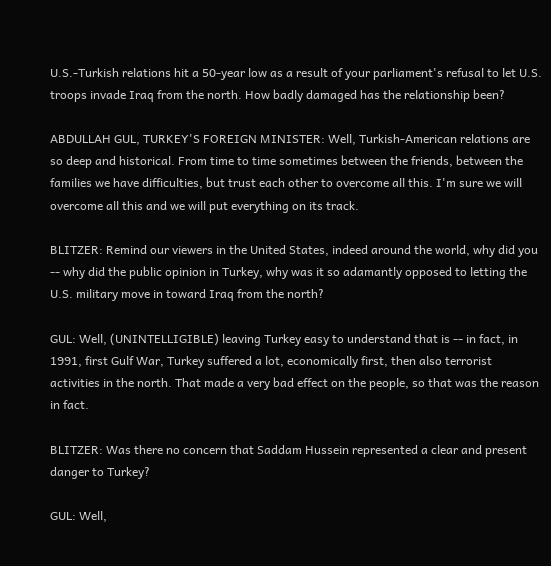U.S.-Turkish relations hit a 50-year low as a result of your parliament's refusal to let U.S. troops invade Iraq from the north. How badly damaged has the relationship been?

ABDULLAH GUL, TURKEY'S FOREIGN MINISTER: Well, Turkish-American relations are so deep and historical. From time to time sometimes between the friends, between the families we have difficulties, but trust each other to overcome all this. I'm sure we will overcome all this and we will put everything on its track.

BLITZER: Remind our viewers in the United States, indeed around the world, why did you -- why did the public opinion in Turkey, why was it so adamantly opposed to letting the U.S. military move in toward Iraq from the north?

GUL: Well, (UNINTELLIGIBLE) leaving Turkey easy to understand that is -- in fact, in 1991, first Gulf War, Turkey suffered a lot, economically first, then also terrorist activities in the north. That made a very bad effect on the people, so that was the reason in fact.

BLITZER: Was there no concern that Saddam Hussein represented a clear and present danger to Turkey?

GUL: Well,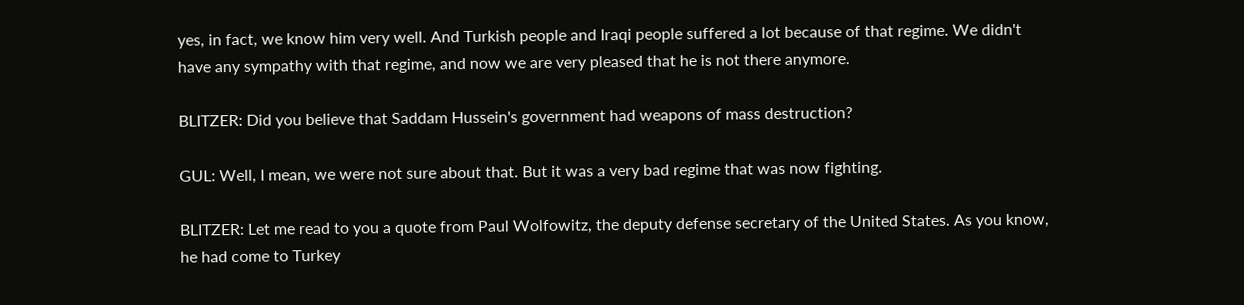yes, in fact, we know him very well. And Turkish people and Iraqi people suffered a lot because of that regime. We didn't have any sympathy with that regime, and now we are very pleased that he is not there anymore.

BLITZER: Did you believe that Saddam Hussein's government had weapons of mass destruction?

GUL: Well, I mean, we were not sure about that. But it was a very bad regime that was now fighting.

BLITZER: Let me read to you a quote from Paul Wolfowitz, the deputy defense secretary of the United States. As you know, he had come to Turkey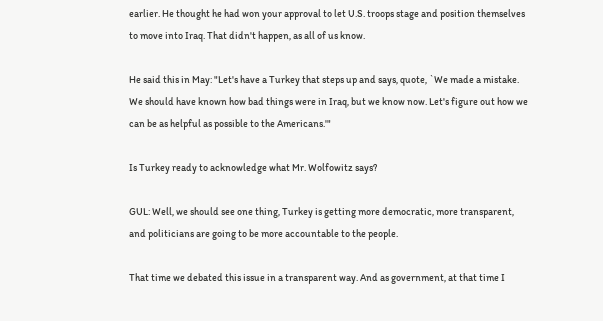earlier. He thought he had won your approval to let U.S. troops stage and position themselves to move into Iraq. That didn't happen, as all of us know.

He said this in May: "Let's have a Turkey that steps up and says, quote, `We made a mistake. We should have known how bad things were in Iraq, but we know now. Let's figure out how we can be as helpful as possible to the Americans.'"

Is Turkey ready to acknowledge what Mr. Wolfowitz says?

GUL: Well, we should see one thing, Turkey is getting more democratic, more transparent, and politicians are going to be more accountable to the people.

That time we debated this issue in a transparent way. And as government, at that time I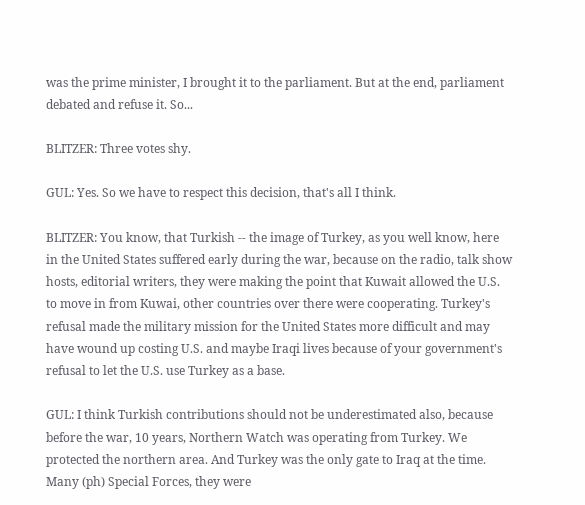was the prime minister, I brought it to the parliament. But at the end, parliament debated and refuse it. So...

BLITZER: Three votes shy.

GUL: Yes. So we have to respect this decision, that's all I think.

BLITZER: You know, that Turkish -- the image of Turkey, as you well know, here in the United States suffered early during the war, because on the radio, talk show hosts, editorial writers, they were making the point that Kuwait allowed the U.S. to move in from Kuwai, other countries over there were cooperating. Turkey's refusal made the military mission for the United States more difficult and may have wound up costing U.S. and maybe Iraqi lives because of your government's refusal to let the U.S. use Turkey as a base.

GUL: I think Turkish contributions should not be underestimated also, because before the war, 10 years, Northern Watch was operating from Turkey. We protected the northern area. And Turkey was the only gate to Iraq at the time. Many (ph) Special Forces, they were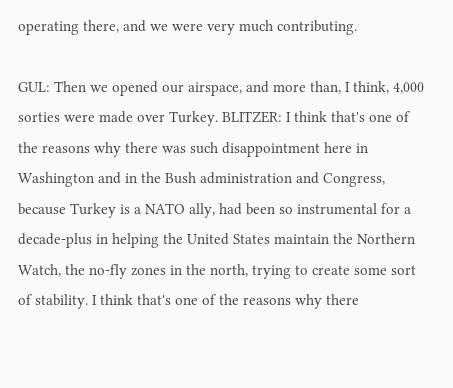operating there, and we were very much contributing.

GUL: Then we opened our airspace, and more than, I think, 4,000 sorties were made over Turkey. BLITZER: I think that's one of the reasons why there was such disappointment here in Washington and in the Bush administration and Congress, because Turkey is a NATO ally, had been so instrumental for a decade-plus in helping the United States maintain the Northern Watch, the no-fly zones in the north, trying to create some sort of stability. I think that's one of the reasons why there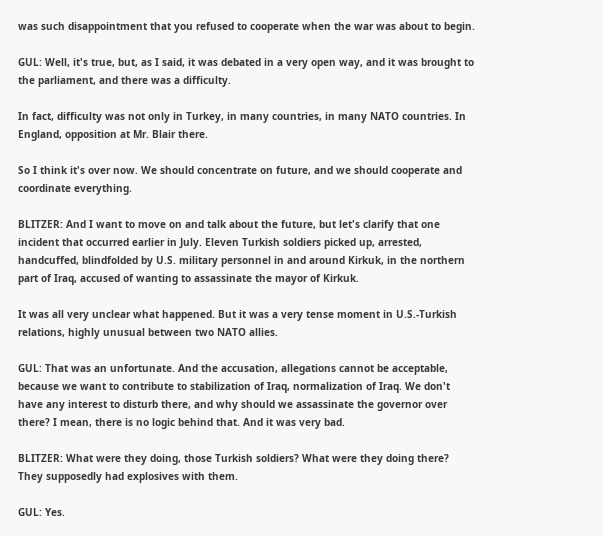was such disappointment that you refused to cooperate when the war was about to begin.

GUL: Well, it's true, but, as I said, it was debated in a very open way, and it was brought to the parliament, and there was a difficulty.

In fact, difficulty was not only in Turkey, in many countries, in many NATO countries. In England, opposition at Mr. Blair there.

So I think it's over now. We should concentrate on future, and we should cooperate and coordinate everything.

BLITZER: And I want to move on and talk about the future, but let's clarify that one incident that occurred earlier in July. Eleven Turkish soldiers picked up, arrested, handcuffed, blindfolded by U.S. military personnel in and around Kirkuk, in the northern part of Iraq, accused of wanting to assassinate the mayor of Kirkuk.

It was all very unclear what happened. But it was a very tense moment in U.S.-Turkish relations, highly unusual between two NATO allies.

GUL: That was an unfortunate. And the accusation, allegations cannot be acceptable, because we want to contribute to stabilization of Iraq, normalization of Iraq. We don't have any interest to disturb there, and why should we assassinate the governor over there? I mean, there is no logic behind that. And it was very bad.

BLITZER: What were they doing, those Turkish soldiers? What were they doing there? They supposedly had explosives with them.

GUL: Yes.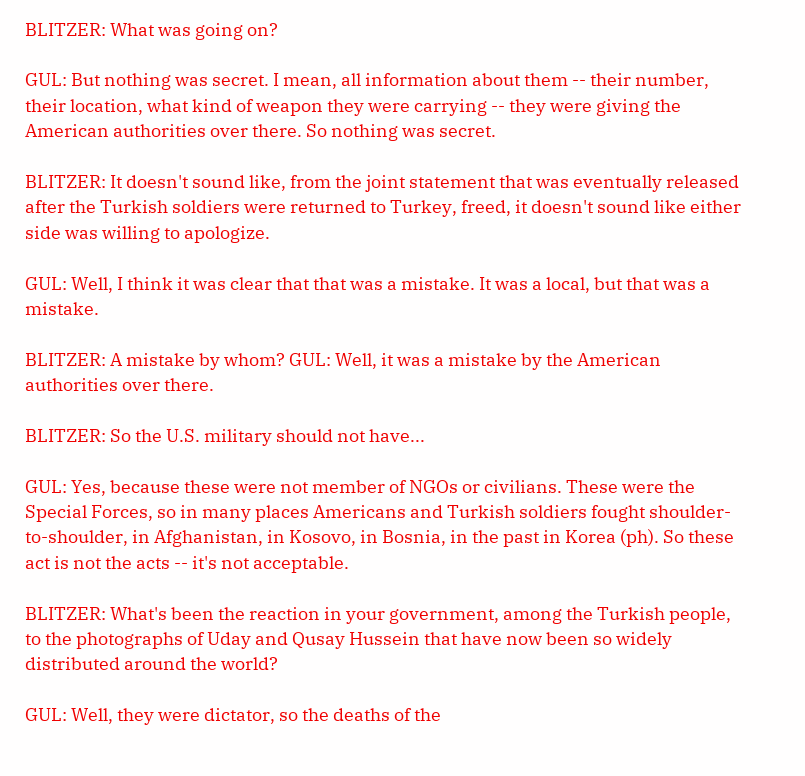BLITZER: What was going on?

GUL: But nothing was secret. I mean, all information about them -- their number, their location, what kind of weapon they were carrying -- they were giving the American authorities over there. So nothing was secret.

BLITZER: It doesn't sound like, from the joint statement that was eventually released after the Turkish soldiers were returned to Turkey, freed, it doesn't sound like either side was willing to apologize.

GUL: Well, I think it was clear that that was a mistake. It was a local, but that was a mistake.

BLITZER: A mistake by whom? GUL: Well, it was a mistake by the American authorities over there.

BLITZER: So the U.S. military should not have...

GUL: Yes, because these were not member of NGOs or civilians. These were the Special Forces, so in many places Americans and Turkish soldiers fought shoulder-to-shoulder, in Afghanistan, in Kosovo, in Bosnia, in the past in Korea (ph). So these act is not the acts -- it's not acceptable.

BLITZER: What's been the reaction in your government, among the Turkish people, to the photographs of Uday and Qusay Hussein that have now been so widely distributed around the world?

GUL: Well, they were dictator, so the deaths of the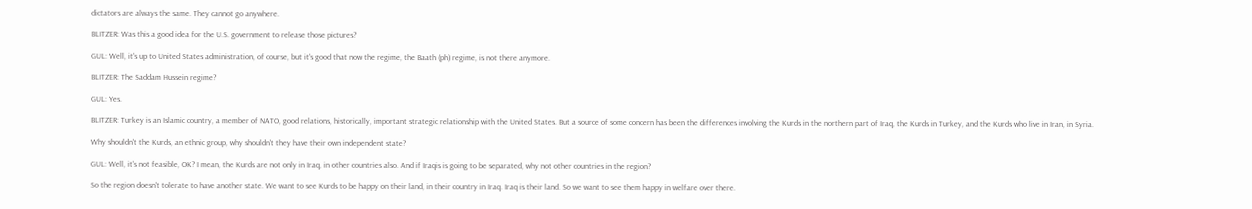dictators are always the same. They cannot go anywhere.

BLITZER: Was this a good idea for the U.S. government to release those pictures?

GUL: Well, it's up to United States administration, of course, but it's good that now the regime, the Baath (ph) regime, is not there anymore.

BLITZER: The Saddam Hussein regime?

GUL: Yes.

BLITZER: Turkey is an Islamic country, a member of NATO, good relations, historically, important strategic relationship with the United States. But a source of some concern has been the differences involving the Kurds in the northern part of Iraq, the Kurds in Turkey, and the Kurds who live in Iran, in Syria.

Why shouldn't the Kurds, an ethnic group, why shouldn't they have their own independent state?

GUL: Well, it's not feasible, OK? I mean, the Kurds are not only in Iraq, in other countries also. And if Iraqis is going to be separated, why not other countries in the region?

So the region doesn't tolerate to have another state. We want to see Kurds to be happy on their land, in their country in Iraq. Iraq is their land. So we want to see them happy in welfare over there.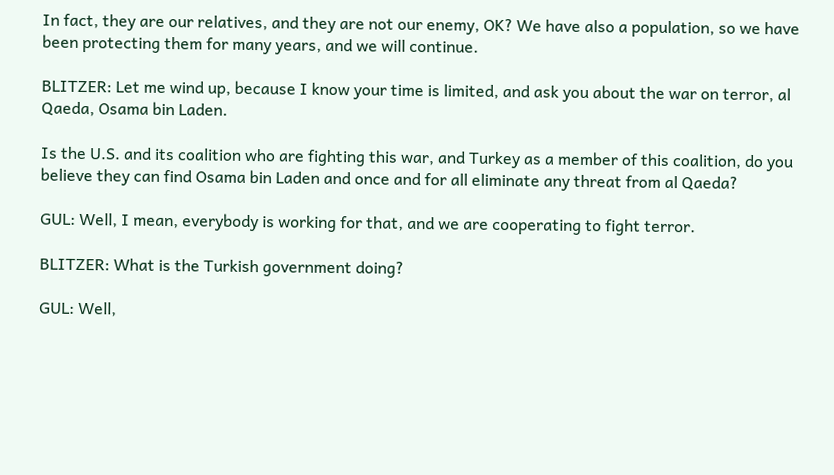In fact, they are our relatives, and they are not our enemy, OK? We have also a population, so we have been protecting them for many years, and we will continue.

BLITZER: Let me wind up, because I know your time is limited, and ask you about the war on terror, al Qaeda, Osama bin Laden.

Is the U.S. and its coalition who are fighting this war, and Turkey as a member of this coalition, do you believe they can find Osama bin Laden and once and for all eliminate any threat from al Qaeda?

GUL: Well, I mean, everybody is working for that, and we are cooperating to fight terror.

BLITZER: What is the Turkish government doing?

GUL: Well,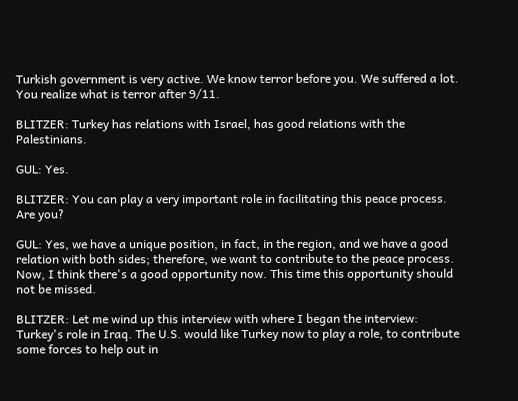Turkish government is very active. We know terror before you. We suffered a lot. You realize what is terror after 9/11.

BLITZER: Turkey has relations with Israel, has good relations with the Palestinians.

GUL: Yes.

BLITZER: You can play a very important role in facilitating this peace process. Are you?

GUL: Yes, we have a unique position, in fact, in the region, and we have a good relation with both sides; therefore, we want to contribute to the peace process. Now, I think there's a good opportunity now. This time this opportunity should not be missed.

BLITZER: Let me wind up this interview with where I began the interview: Turkey's role in Iraq. The U.S. would like Turkey now to play a role, to contribute some forces to help out in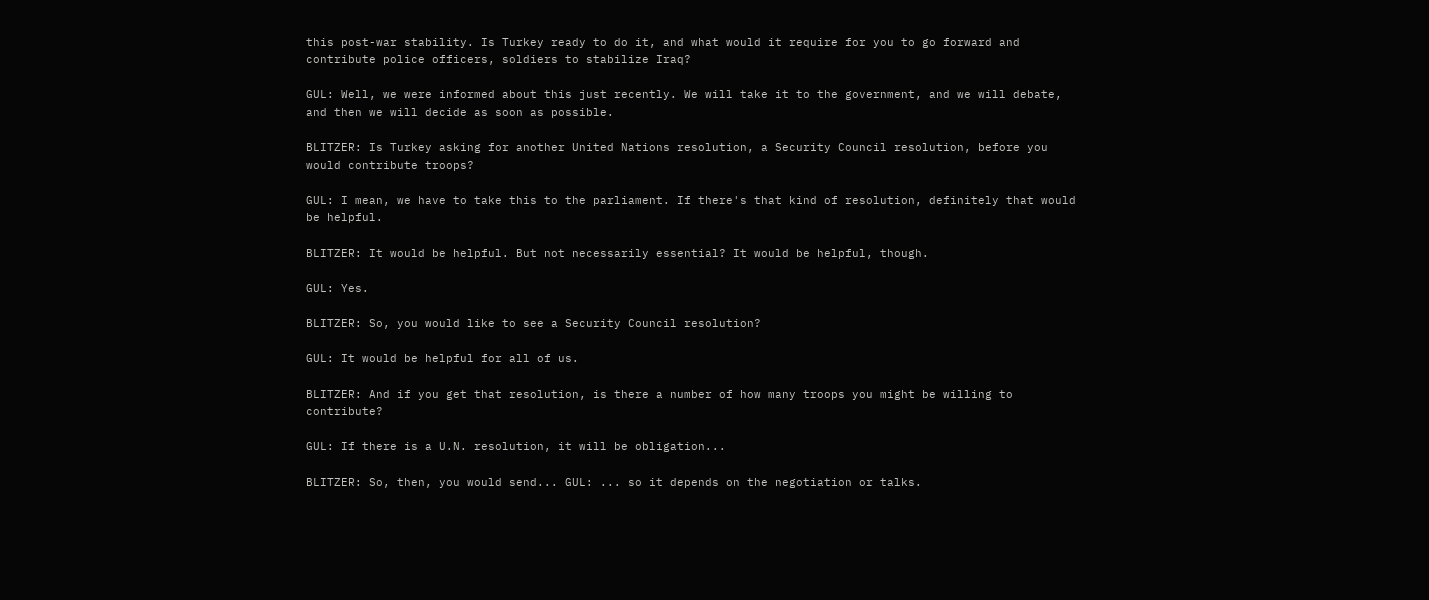this post-war stability. Is Turkey ready to do it, and what would it require for you to go forward and contribute police officers, soldiers to stabilize Iraq?

GUL: Well, we were informed about this just recently. We will take it to the government, and we will debate, and then we will decide as soon as possible.

BLITZER: Is Turkey asking for another United Nations resolution, a Security Council resolution, before you would contribute troops?

GUL: I mean, we have to take this to the parliament. If there's that kind of resolution, definitely that would be helpful.

BLITZER: It would be helpful. But not necessarily essential? It would be helpful, though.

GUL: Yes.

BLITZER: So, you would like to see a Security Council resolution?

GUL: It would be helpful for all of us.

BLITZER: And if you get that resolution, is there a number of how many troops you might be willing to contribute?

GUL: If there is a U.N. resolution, it will be obligation...

BLITZER: So, then, you would send... GUL: ... so it depends on the negotiation or talks.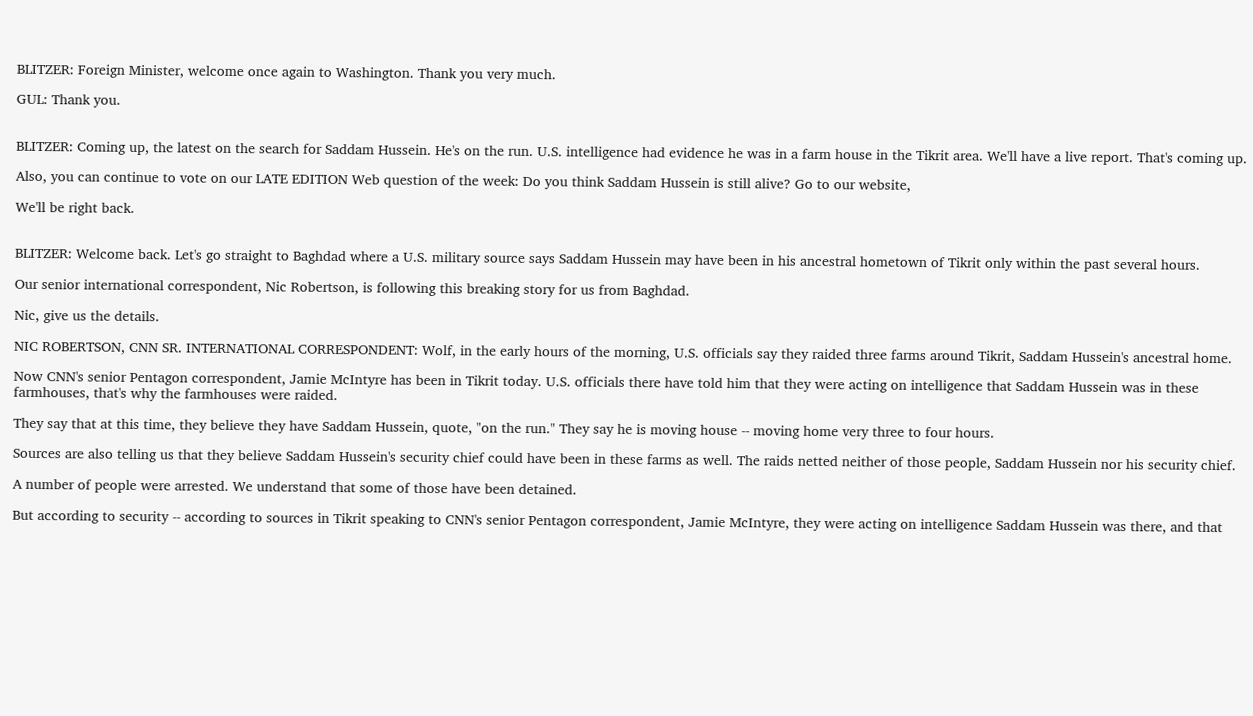BLITZER: Foreign Minister, welcome once again to Washington. Thank you very much.

GUL: Thank you.


BLITZER: Coming up, the latest on the search for Saddam Hussein. He's on the run. U.S. intelligence had evidence he was in a farm house in the Tikrit area. We'll have a live report. That's coming up.

Also, you can continue to vote on our LATE EDITION Web question of the week: Do you think Saddam Hussein is still alive? Go to our website,

We'll be right back.


BLITZER: Welcome back. Let's go straight to Baghdad where a U.S. military source says Saddam Hussein may have been in his ancestral hometown of Tikrit only within the past several hours.

Our senior international correspondent, Nic Robertson, is following this breaking story for us from Baghdad.

Nic, give us the details.

NIC ROBERTSON, CNN SR. INTERNATIONAL CORRESPONDENT: Wolf, in the early hours of the morning, U.S. officials say they raided three farms around Tikrit, Saddam Hussein's ancestral home.

Now CNN's senior Pentagon correspondent, Jamie McIntyre has been in Tikrit today. U.S. officials there have told him that they were acting on intelligence that Saddam Hussein was in these farmhouses, that's why the farmhouses were raided.

They say that at this time, they believe they have Saddam Hussein, quote, "on the run." They say he is moving house -- moving home very three to four hours.

Sources are also telling us that they believe Saddam Hussein's security chief could have been in these farms as well. The raids netted neither of those people, Saddam Hussein nor his security chief.

A number of people were arrested. We understand that some of those have been detained.

But according to security -- according to sources in Tikrit speaking to CNN's senior Pentagon correspondent, Jamie McIntyre, they were acting on intelligence Saddam Hussein was there, and that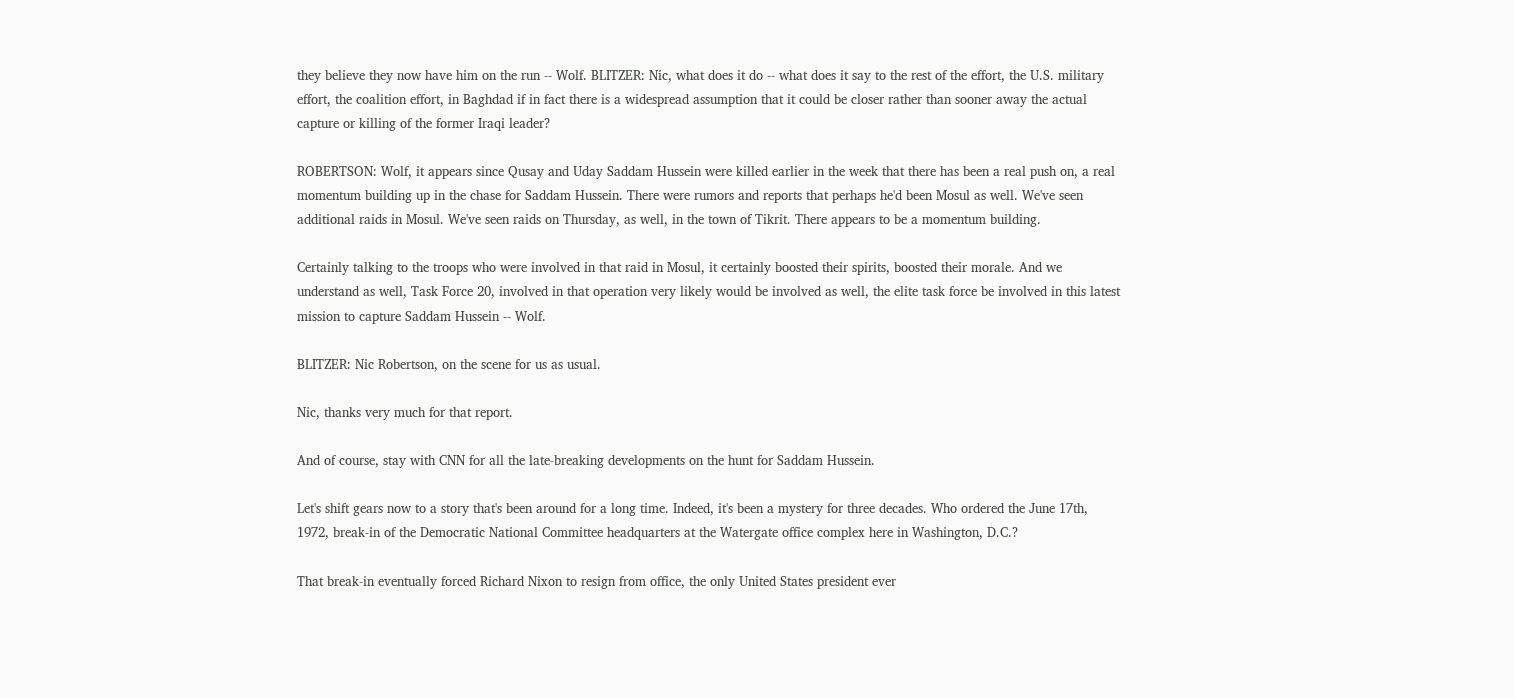they believe they now have him on the run -- Wolf. BLITZER: Nic, what does it do -- what does it say to the rest of the effort, the U.S. military effort, the coalition effort, in Baghdad if in fact there is a widespread assumption that it could be closer rather than sooner away the actual capture or killing of the former Iraqi leader?

ROBERTSON: Wolf, it appears since Qusay and Uday Saddam Hussein were killed earlier in the week that there has been a real push on, a real momentum building up in the chase for Saddam Hussein. There were rumors and reports that perhaps he'd been Mosul as well. We've seen additional raids in Mosul. We've seen raids on Thursday, as well, in the town of Tikrit. There appears to be a momentum building.

Certainly talking to the troops who were involved in that raid in Mosul, it certainly boosted their spirits, boosted their morale. And we understand as well, Task Force 20, involved in that operation very likely would be involved as well, the elite task force be involved in this latest mission to capture Saddam Hussein -- Wolf.

BLITZER: Nic Robertson, on the scene for us as usual.

Nic, thanks very much for that report.

And of course, stay with CNN for all the late-breaking developments on the hunt for Saddam Hussein.

Let's shift gears now to a story that's been around for a long time. Indeed, it's been a mystery for three decades. Who ordered the June 17th, 1972, break-in of the Democratic National Committee headquarters at the Watergate office complex here in Washington, D.C.?

That break-in eventually forced Richard Nixon to resign from office, the only United States president ever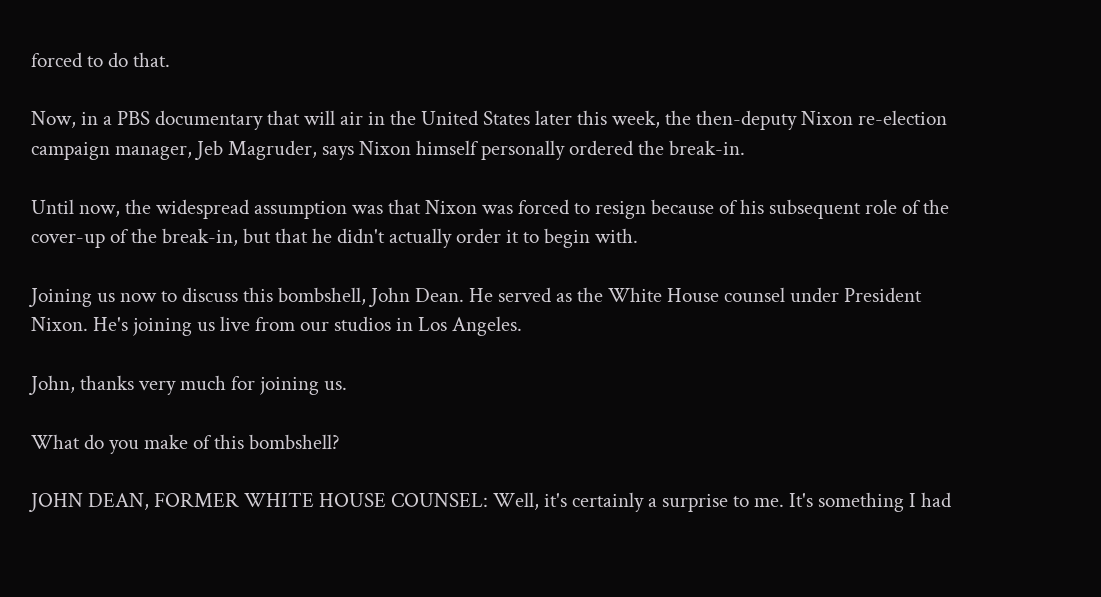forced to do that.

Now, in a PBS documentary that will air in the United States later this week, the then-deputy Nixon re-election campaign manager, Jeb Magruder, says Nixon himself personally ordered the break-in.

Until now, the widespread assumption was that Nixon was forced to resign because of his subsequent role of the cover-up of the break-in, but that he didn't actually order it to begin with.

Joining us now to discuss this bombshell, John Dean. He served as the White House counsel under President Nixon. He's joining us live from our studios in Los Angeles.

John, thanks very much for joining us.

What do you make of this bombshell?

JOHN DEAN, FORMER WHITE HOUSE COUNSEL: Well, it's certainly a surprise to me. It's something I had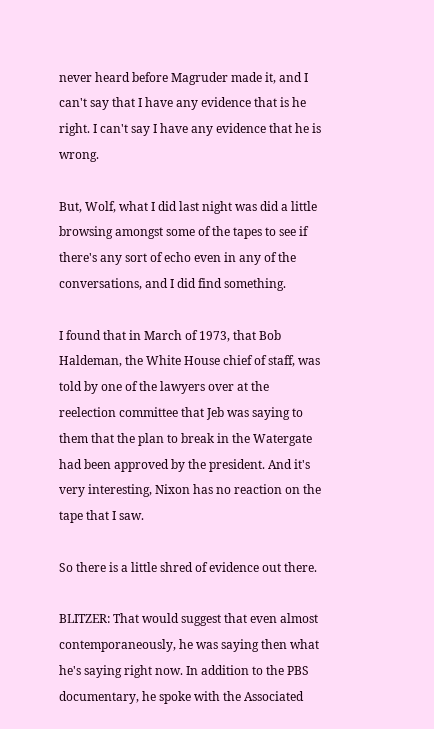never heard before Magruder made it, and I can't say that I have any evidence that is he right. I can't say I have any evidence that he is wrong.

But, Wolf, what I did last night was did a little browsing amongst some of the tapes to see if there's any sort of echo even in any of the conversations, and I did find something.

I found that in March of 1973, that Bob Haldeman, the White House chief of staff, was told by one of the lawyers over at the reelection committee that Jeb was saying to them that the plan to break in the Watergate had been approved by the president. And it's very interesting, Nixon has no reaction on the tape that I saw.

So there is a little shred of evidence out there.

BLITZER: That would suggest that even almost contemporaneously, he was saying then what he's saying right now. In addition to the PBS documentary, he spoke with the Associated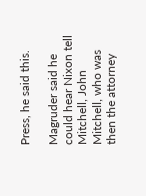Press, he said this.

Magruder said he could hear Nixon tell Mitchell, John Mitchell, who was then the attorney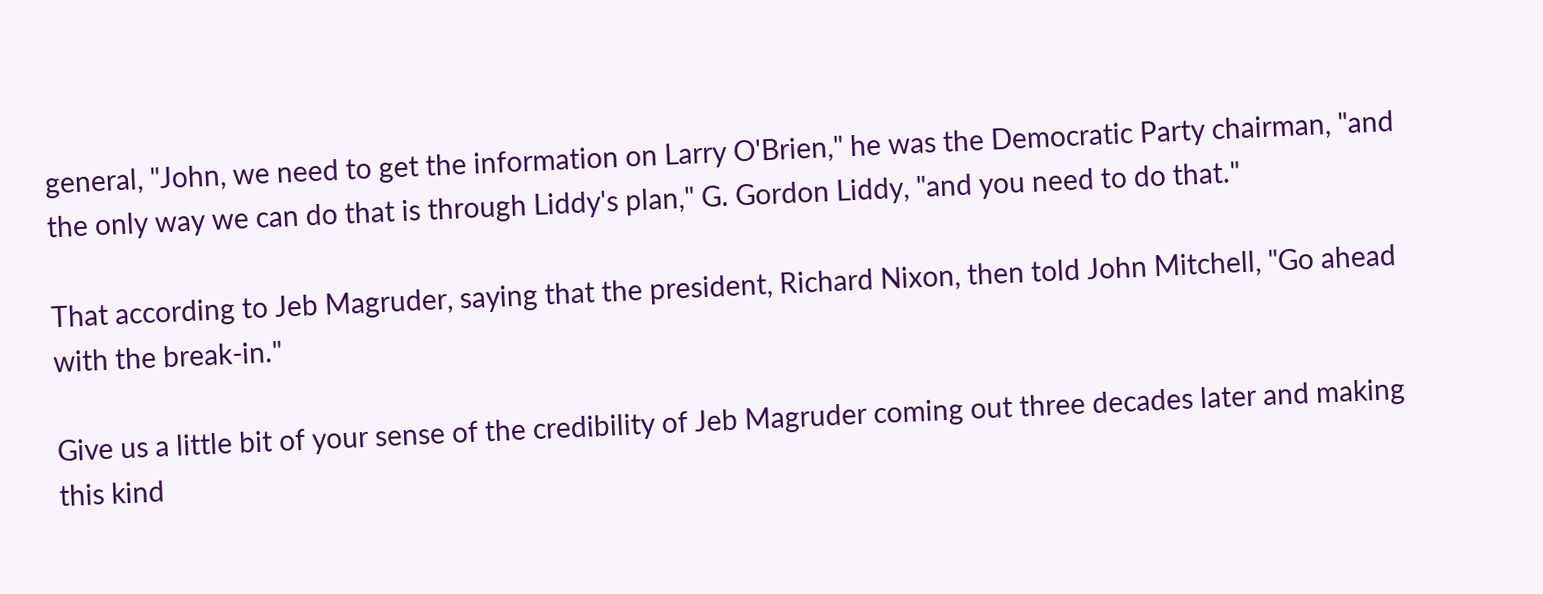general, "John, we need to get the information on Larry O'Brien," he was the Democratic Party chairman, "and the only way we can do that is through Liddy's plan," G. Gordon Liddy, "and you need to do that."

That according to Jeb Magruder, saying that the president, Richard Nixon, then told John Mitchell, "Go ahead with the break-in."

Give us a little bit of your sense of the credibility of Jeb Magruder coming out three decades later and making this kind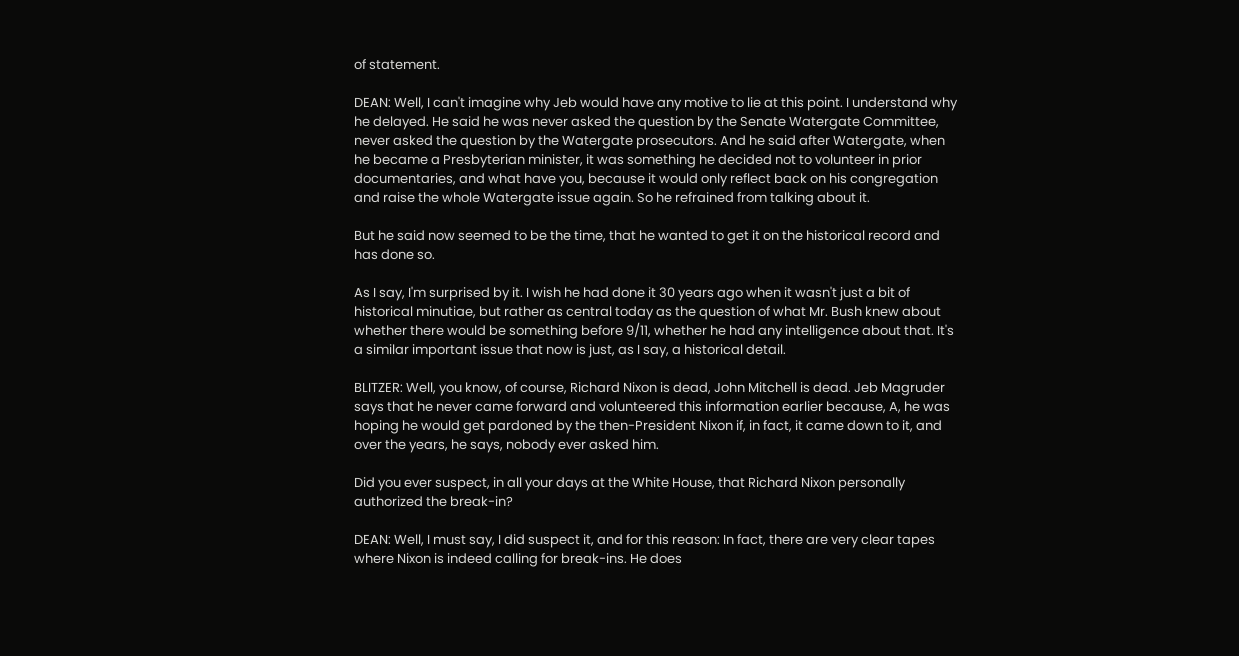of statement.

DEAN: Well, I can't imagine why Jeb would have any motive to lie at this point. I understand why he delayed. He said he was never asked the question by the Senate Watergate Committee, never asked the question by the Watergate prosecutors. And he said after Watergate, when he became a Presbyterian minister, it was something he decided not to volunteer in prior documentaries, and what have you, because it would only reflect back on his congregation and raise the whole Watergate issue again. So he refrained from talking about it.

But he said now seemed to be the time, that he wanted to get it on the historical record and has done so.

As I say, I'm surprised by it. I wish he had done it 30 years ago when it wasn't just a bit of historical minutiae, but rather as central today as the question of what Mr. Bush knew about whether there would be something before 9/11, whether he had any intelligence about that. It's a similar important issue that now is just, as I say, a historical detail.

BLITZER: Well, you know, of course, Richard Nixon is dead, John Mitchell is dead. Jeb Magruder says that he never came forward and volunteered this information earlier because, A, he was hoping he would get pardoned by the then-President Nixon if, in fact, it came down to it, and over the years, he says, nobody ever asked him.

Did you ever suspect, in all your days at the White House, that Richard Nixon personally authorized the break-in?

DEAN: Well, I must say, I did suspect it, and for this reason: In fact, there are very clear tapes where Nixon is indeed calling for break-ins. He does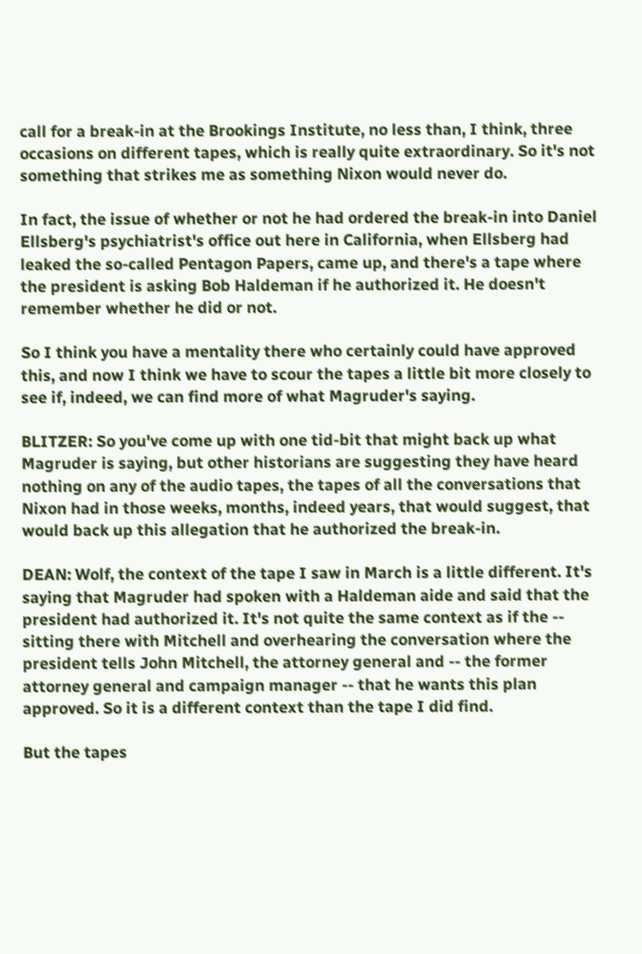call for a break-in at the Brookings Institute, no less than, I think, three occasions on different tapes, which is really quite extraordinary. So it's not something that strikes me as something Nixon would never do.

In fact, the issue of whether or not he had ordered the break-in into Daniel Ellsberg's psychiatrist's office out here in California, when Ellsberg had leaked the so-called Pentagon Papers, came up, and there's a tape where the president is asking Bob Haldeman if he authorized it. He doesn't remember whether he did or not.

So I think you have a mentality there who certainly could have approved this, and now I think we have to scour the tapes a little bit more closely to see if, indeed, we can find more of what Magruder's saying.

BLITZER: So you've come up with one tid-bit that might back up what Magruder is saying, but other historians are suggesting they have heard nothing on any of the audio tapes, the tapes of all the conversations that Nixon had in those weeks, months, indeed years, that would suggest, that would back up this allegation that he authorized the break-in.

DEAN: Wolf, the context of the tape I saw in March is a little different. It's saying that Magruder had spoken with a Haldeman aide and said that the president had authorized it. It's not quite the same context as if the -- sitting there with Mitchell and overhearing the conversation where the president tells John Mitchell, the attorney general and -- the former attorney general and campaign manager -- that he wants this plan approved. So it is a different context than the tape I did find.

But the tapes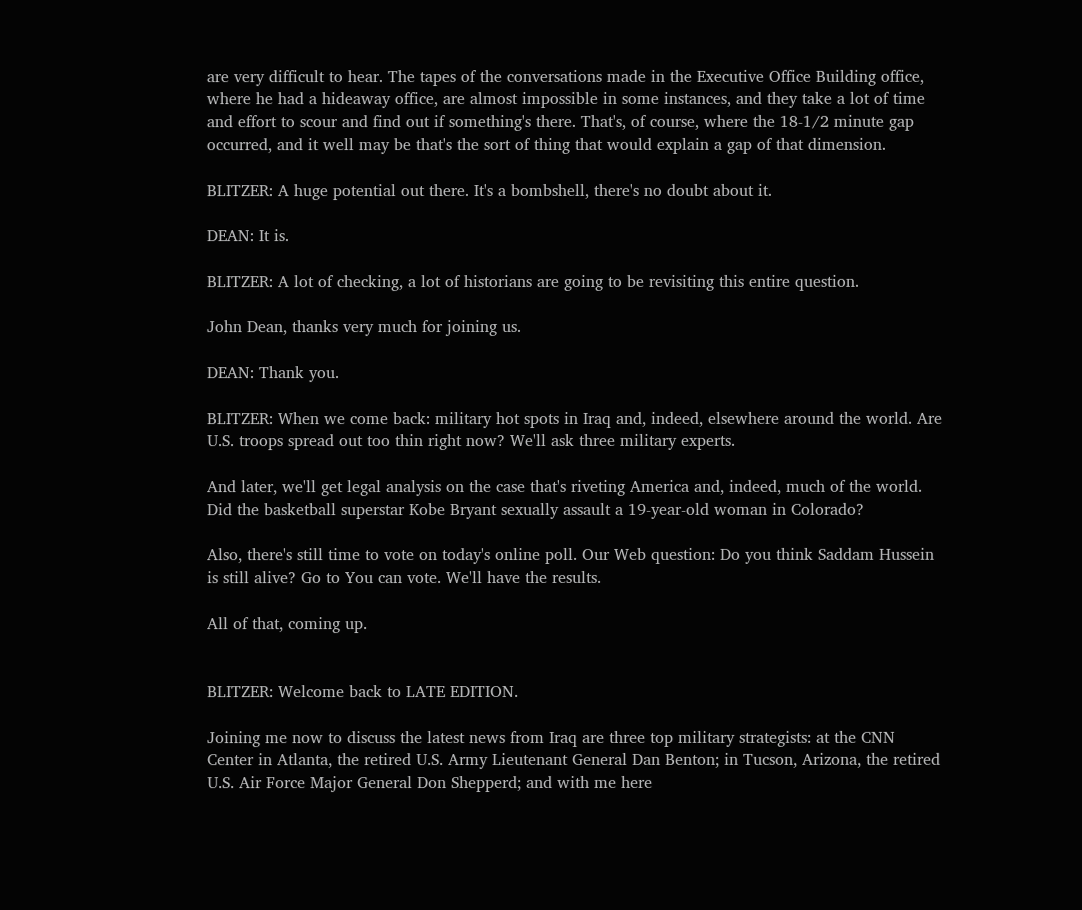are very difficult to hear. The tapes of the conversations made in the Executive Office Building office, where he had a hideaway office, are almost impossible in some instances, and they take a lot of time and effort to scour and find out if something's there. That's, of course, where the 18-1/2 minute gap occurred, and it well may be that's the sort of thing that would explain a gap of that dimension.

BLITZER: A huge potential out there. It's a bombshell, there's no doubt about it.

DEAN: It is.

BLITZER: A lot of checking, a lot of historians are going to be revisiting this entire question.

John Dean, thanks very much for joining us.

DEAN: Thank you.

BLITZER: When we come back: military hot spots in Iraq and, indeed, elsewhere around the world. Are U.S. troops spread out too thin right now? We'll ask three military experts.

And later, we'll get legal analysis on the case that's riveting America and, indeed, much of the world. Did the basketball superstar Kobe Bryant sexually assault a 19-year-old woman in Colorado?

Also, there's still time to vote on today's online poll. Our Web question: Do you think Saddam Hussein is still alive? Go to You can vote. We'll have the results.

All of that, coming up.


BLITZER: Welcome back to LATE EDITION.

Joining me now to discuss the latest news from Iraq are three top military strategists: at the CNN Center in Atlanta, the retired U.S. Army Lieutenant General Dan Benton; in Tucson, Arizona, the retired U.S. Air Force Major General Don Shepperd; and with me here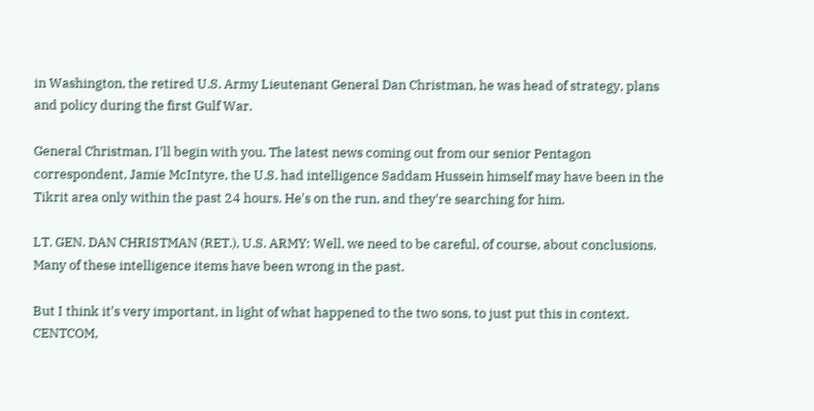in Washington, the retired U.S. Army Lieutenant General Dan Christman, he was head of strategy, plans and policy during the first Gulf War.

General Christman, I'll begin with you. The latest news coming out from our senior Pentagon correspondent, Jamie McIntyre, the U.S. had intelligence Saddam Hussein himself may have been in the Tikrit area only within the past 24 hours. He's on the run, and they're searching for him.

LT. GEN. DAN CHRISTMAN (RET.), U.S. ARMY: Well, we need to be careful, of course, about conclusions. Many of these intelligence items have been wrong in the past.

But I think it's very important, in light of what happened to the two sons, to just put this in context. CENTCOM,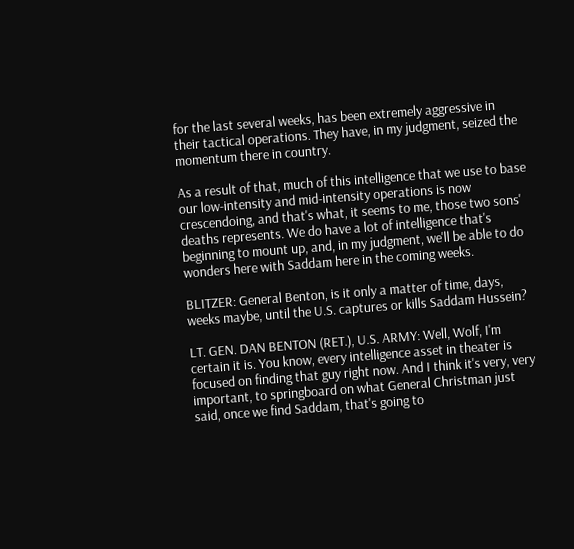for the last several weeks, has been extremely aggressive in their tactical operations. They have, in my judgment, seized the momentum there in country.

As a result of that, much of this intelligence that we use to base our low-intensity and mid-intensity operations is now crescendoing, and that's what, it seems to me, those two sons' deaths represents. We do have a lot of intelligence that's beginning to mount up, and, in my judgment, we'll be able to do wonders here with Saddam here in the coming weeks.

BLITZER: General Benton, is it only a matter of time, days, weeks maybe, until the U.S. captures or kills Saddam Hussein?

LT. GEN. DAN BENTON (RET.), U.S. ARMY: Well, Wolf, I'm certain it is. You know, every intelligence asset in theater is focused on finding that guy right now. And I think it's very, very important, to springboard on what General Christman just said, once we find Saddam, that's going to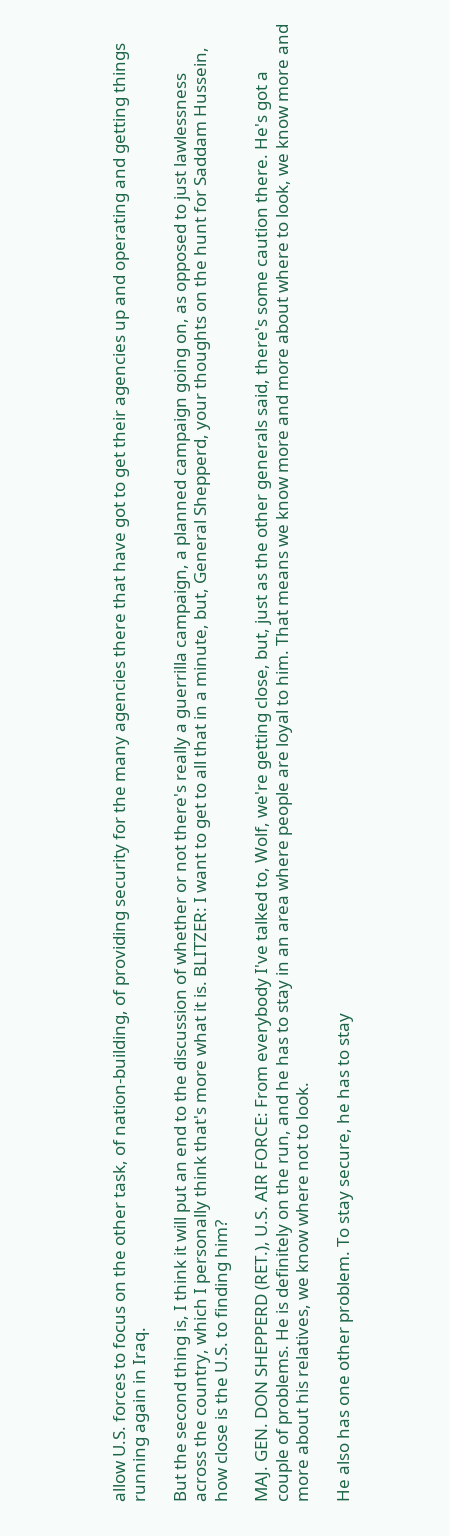allow U.S. forces to focus on the other task, of nation-building, of providing security for the many agencies there that have got to get their agencies up and operating and getting things running again in Iraq.

But the second thing is, I think it will put an end to the discussion of whether or not there's really a guerrilla campaign, a planned campaign going on, as opposed to just lawlessness across the country, which I personally think that's more what it is. BLITZER: I want to get to all that in a minute, but, General Shepperd, your thoughts on the hunt for Saddam Hussein, how close is the U.S. to finding him?

MAJ. GEN. DON SHEPPERD (RET.), U.S. AIR FORCE: From everybody I've talked to, Wolf, we're getting close, but, just as the other generals said, there's some caution there. He's got a couple of problems. He is definitely on the run, and he has to stay in an area where people are loyal to him. That means we know more and more about where to look, we know more and more about his relatives, we know where not to look.

He also has one other problem. To stay secure, he has to stay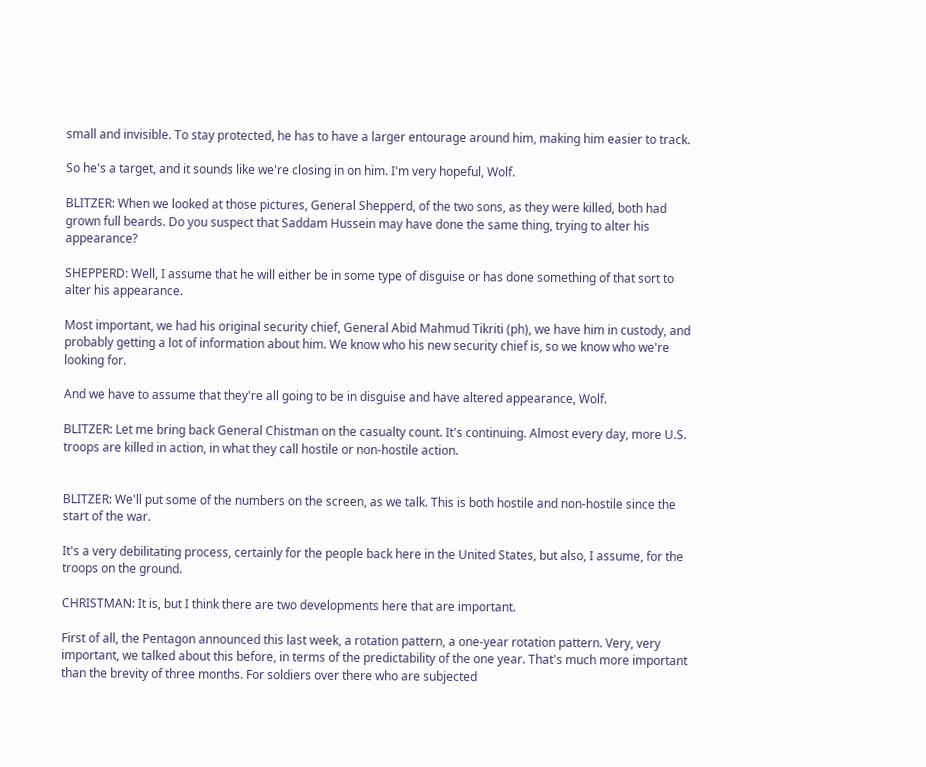small and invisible. To stay protected, he has to have a larger entourage around him, making him easier to track.

So he's a target, and it sounds like we're closing in on him. I'm very hopeful, Wolf.

BLITZER: When we looked at those pictures, General Shepperd, of the two sons, as they were killed, both had grown full beards. Do you suspect that Saddam Hussein may have done the same thing, trying to alter his appearance?

SHEPPERD: Well, I assume that he will either be in some type of disguise or has done something of that sort to alter his appearance.

Most important, we had his original security chief, General Abid Mahmud Tikriti (ph), we have him in custody, and probably getting a lot of information about him. We know who his new security chief is, so we know who we're looking for.

And we have to assume that they're all going to be in disguise and have altered appearance, Wolf.

BLITZER: Let me bring back General Chistman on the casualty count. It's continuing. Almost every day, more U.S. troops are killed in action, in what they call hostile or non-hostile action.


BLITZER: We'll put some of the numbers on the screen, as we talk. This is both hostile and non-hostile since the start of the war.

It's a very debilitating process, certainly for the people back here in the United States, but also, I assume, for the troops on the ground.

CHRISTMAN: It is, but I think there are two developments here that are important.

First of all, the Pentagon announced this last week, a rotation pattern, a one-year rotation pattern. Very, very important, we talked about this before, in terms of the predictability of the one year. That's much more important than the brevity of three months. For soldiers over there who are subjected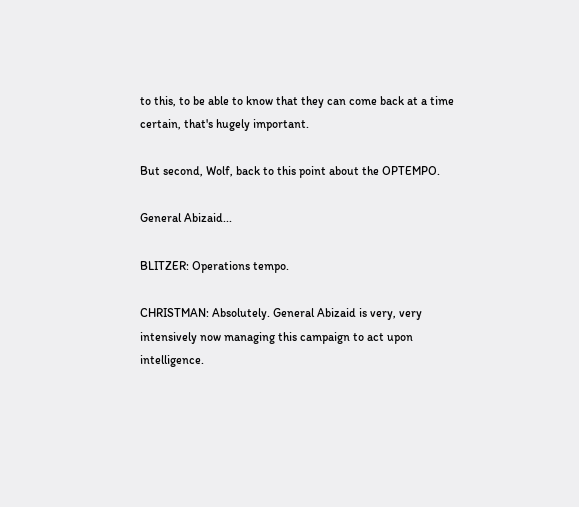to this, to be able to know that they can come back at a time certain, that's hugely important.

But second, Wolf, back to this point about the OPTEMPO.

General Abizaid...

BLITZER: Operations tempo.

CHRISTMAN: Absolutely. General Abizaid is very, very intensively now managing this campaign to act upon intelligence.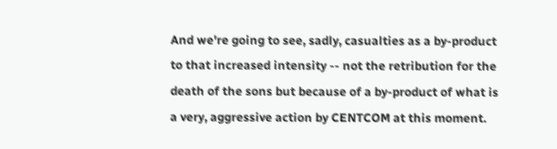And we're going to see, sadly, casualties as a by-product to that increased intensity -- not the retribution for the death of the sons but because of a by-product of what is a very, aggressive action by CENTCOM at this moment.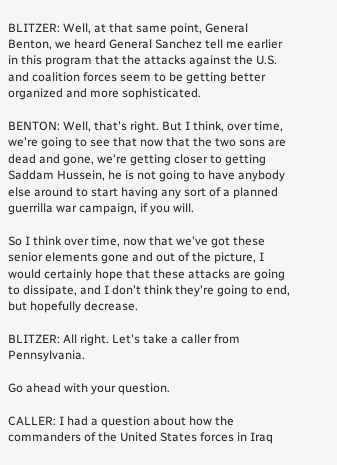BLITZER: Well, at that same point, General Benton, we heard General Sanchez tell me earlier in this program that the attacks against the U.S. and coalition forces seem to be getting better organized and more sophisticated.

BENTON: Well, that's right. But I think, over time, we're going to see that now that the two sons are dead and gone, we're getting closer to getting Saddam Hussein, he is not going to have anybody else around to start having any sort of a planned guerrilla war campaign, if you will.

So I think over time, now that we've got these senior elements gone and out of the picture, I would certainly hope that these attacks are going to dissipate, and I don't think they're going to end, but hopefully decrease.

BLITZER: All right. Let's take a caller from Pennsylvania.

Go ahead with your question.

CALLER: I had a question about how the commanders of the United States forces in Iraq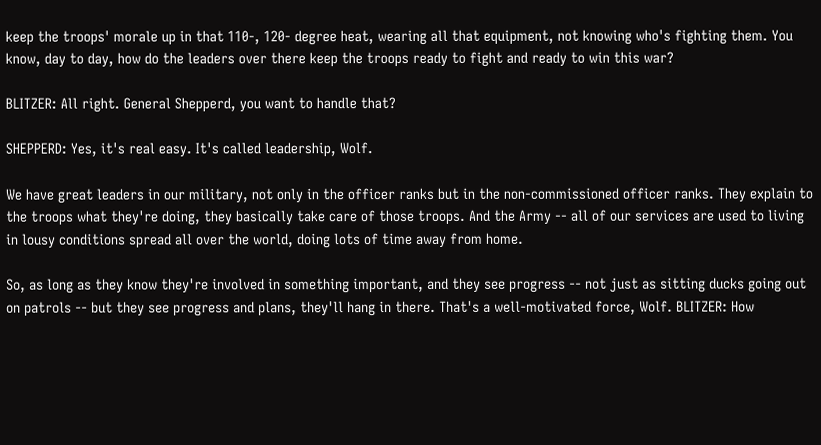keep the troops' morale up in that 110-, 120- degree heat, wearing all that equipment, not knowing who's fighting them. You know, day to day, how do the leaders over there keep the troops ready to fight and ready to win this war?

BLITZER: All right. General Shepperd, you want to handle that?

SHEPPERD: Yes, it's real easy. It's called leadership, Wolf.

We have great leaders in our military, not only in the officer ranks but in the non-commissioned officer ranks. They explain to the troops what they're doing, they basically take care of those troops. And the Army -- all of our services are used to living in lousy conditions spread all over the world, doing lots of time away from home.

So, as long as they know they're involved in something important, and they see progress -- not just as sitting ducks going out on patrols -- but they see progress and plans, they'll hang in there. That's a well-motivated force, Wolf. BLITZER: How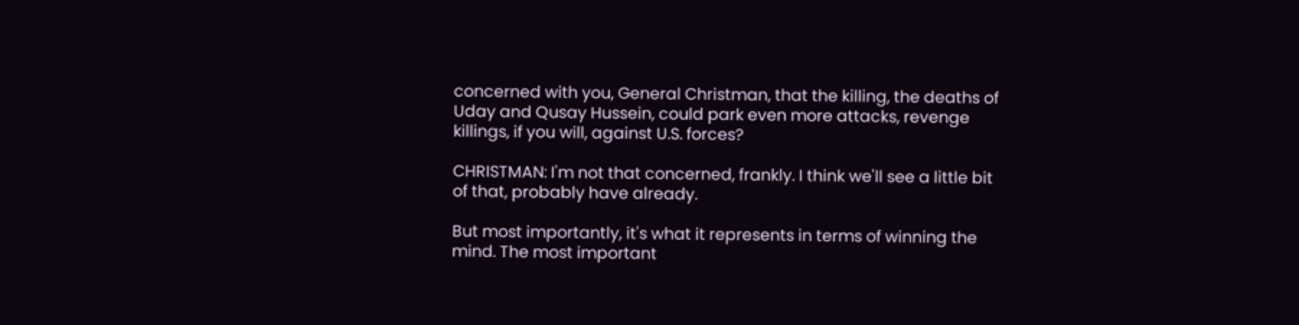concerned with you, General Christman, that the killing, the deaths of Uday and Qusay Hussein, could park even more attacks, revenge killings, if you will, against U.S. forces?

CHRISTMAN: I'm not that concerned, frankly. I think we'll see a little bit of that, probably have already.

But most importantly, it's what it represents in terms of winning the mind. The most important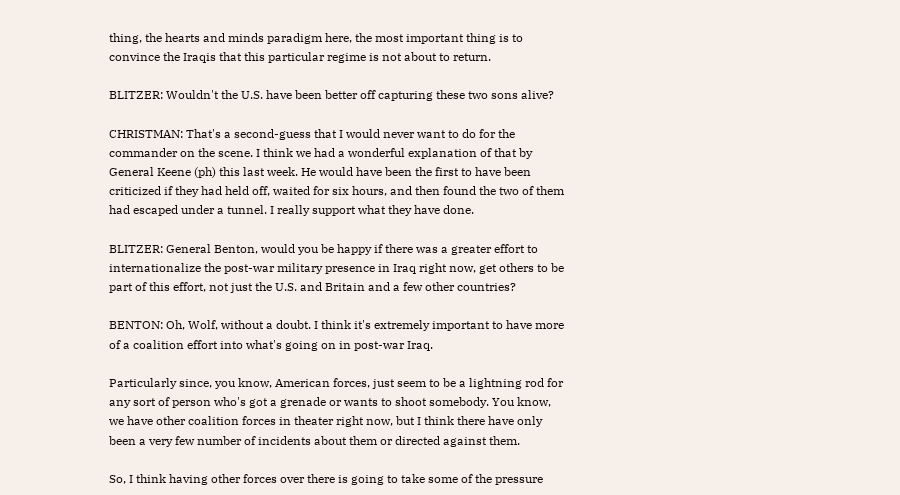thing, the hearts and minds paradigm here, the most important thing is to convince the Iraqis that this particular regime is not about to return.

BLITZER: Wouldn't the U.S. have been better off capturing these two sons alive?

CHRISTMAN: That's a second-guess that I would never want to do for the commander on the scene. I think we had a wonderful explanation of that by General Keene (ph) this last week. He would have been the first to have been criticized if they had held off, waited for six hours, and then found the two of them had escaped under a tunnel. I really support what they have done.

BLITZER: General Benton, would you be happy if there was a greater effort to internationalize the post-war military presence in Iraq right now, get others to be part of this effort, not just the U.S. and Britain and a few other countries?

BENTON: Oh, Wolf, without a doubt. I think it's extremely important to have more of a coalition effort into what's going on in post-war Iraq.

Particularly since, you know, American forces, just seem to be a lightning rod for any sort of person who's got a grenade or wants to shoot somebody. You know, we have other coalition forces in theater right now, but I think there have only been a very few number of incidents about them or directed against them.

So, I think having other forces over there is going to take some of the pressure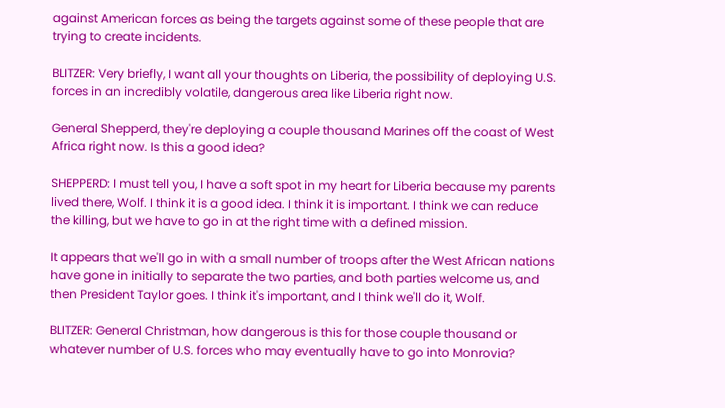against American forces as being the targets against some of these people that are trying to create incidents.

BLITZER: Very briefly, I want all your thoughts on Liberia, the possibility of deploying U.S. forces in an incredibly volatile, dangerous area like Liberia right now.

General Shepperd, they're deploying a couple thousand Marines off the coast of West Africa right now. Is this a good idea?

SHEPPERD: I must tell you, I have a soft spot in my heart for Liberia because my parents lived there, Wolf. I think it is a good idea. I think it is important. I think we can reduce the killing, but we have to go in at the right time with a defined mission.

It appears that we'll go in with a small number of troops after the West African nations have gone in initially to separate the two parties, and both parties welcome us, and then President Taylor goes. I think it's important, and I think we'll do it, Wolf.

BLITZER: General Christman, how dangerous is this for those couple thousand or whatever number of U.S. forces who may eventually have to go into Monrovia?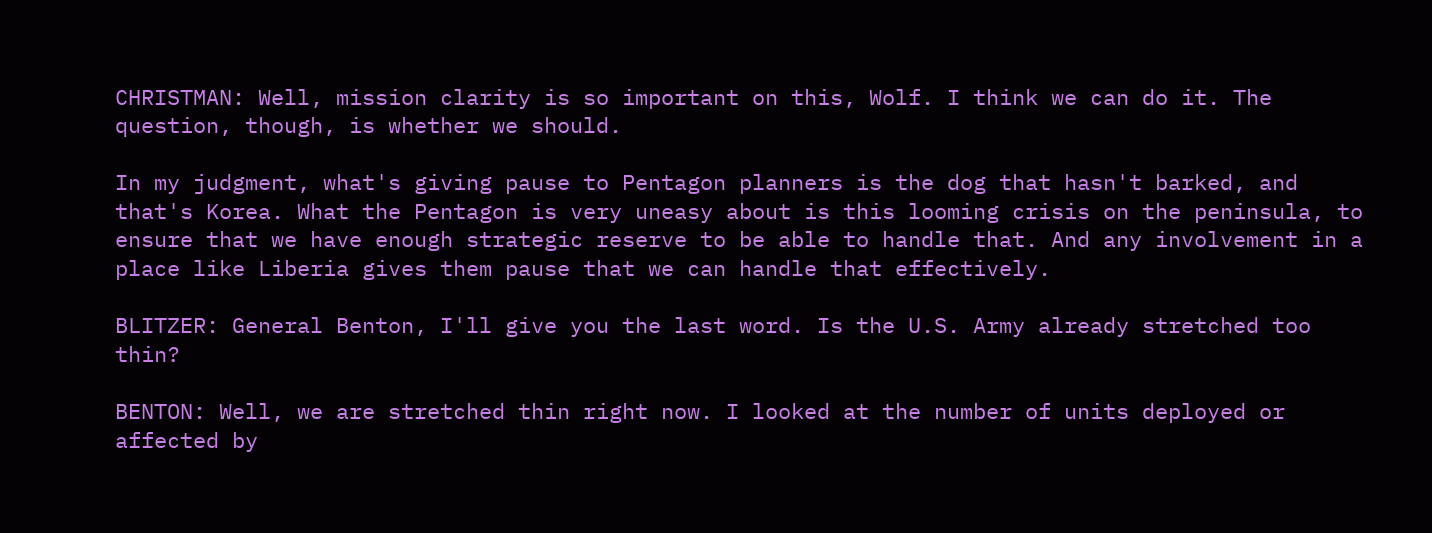CHRISTMAN: Well, mission clarity is so important on this, Wolf. I think we can do it. The question, though, is whether we should.

In my judgment, what's giving pause to Pentagon planners is the dog that hasn't barked, and that's Korea. What the Pentagon is very uneasy about is this looming crisis on the peninsula, to ensure that we have enough strategic reserve to be able to handle that. And any involvement in a place like Liberia gives them pause that we can handle that effectively.

BLITZER: General Benton, I'll give you the last word. Is the U.S. Army already stretched too thin?

BENTON: Well, we are stretched thin right now. I looked at the number of units deployed or affected by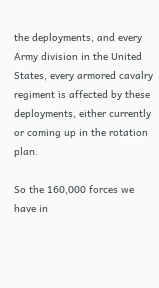the deployments, and every Army division in the United States, every armored cavalry regiment is affected by these deployments, either currently or coming up in the rotation plan.

So the 160,000 forces we have in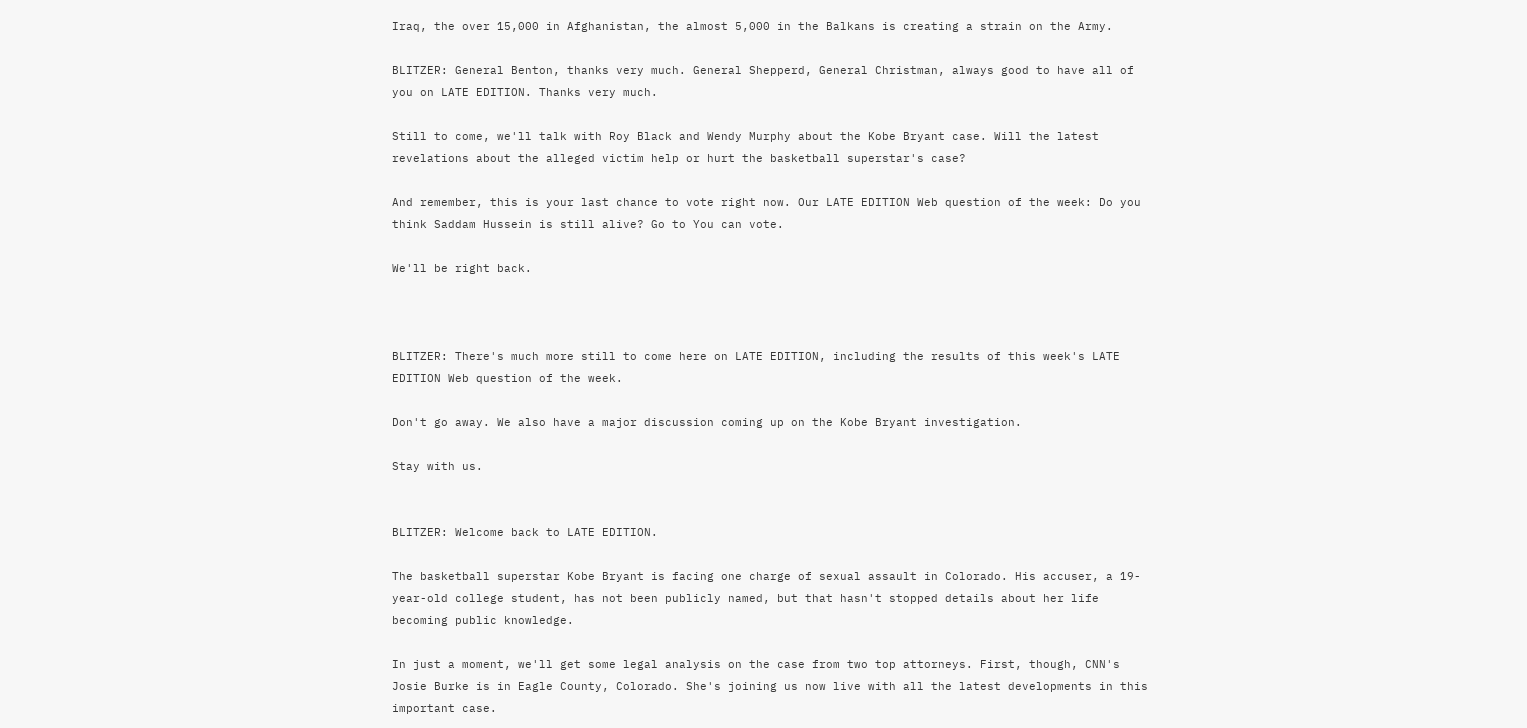Iraq, the over 15,000 in Afghanistan, the almost 5,000 in the Balkans is creating a strain on the Army.

BLITZER: General Benton, thanks very much. General Shepperd, General Christman, always good to have all of you on LATE EDITION. Thanks very much.

Still to come, we'll talk with Roy Black and Wendy Murphy about the Kobe Bryant case. Will the latest revelations about the alleged victim help or hurt the basketball superstar's case?

And remember, this is your last chance to vote right now. Our LATE EDITION Web question of the week: Do you think Saddam Hussein is still alive? Go to You can vote.

We'll be right back.



BLITZER: There's much more still to come here on LATE EDITION, including the results of this week's LATE EDITION Web question of the week.

Don't go away. We also have a major discussion coming up on the Kobe Bryant investigation.

Stay with us.


BLITZER: Welcome back to LATE EDITION.

The basketball superstar Kobe Bryant is facing one charge of sexual assault in Colorado. His accuser, a 19-year-old college student, has not been publicly named, but that hasn't stopped details about her life becoming public knowledge.

In just a moment, we'll get some legal analysis on the case from two top attorneys. First, though, CNN's Josie Burke is in Eagle County, Colorado. She's joining us now live with all the latest developments in this important case.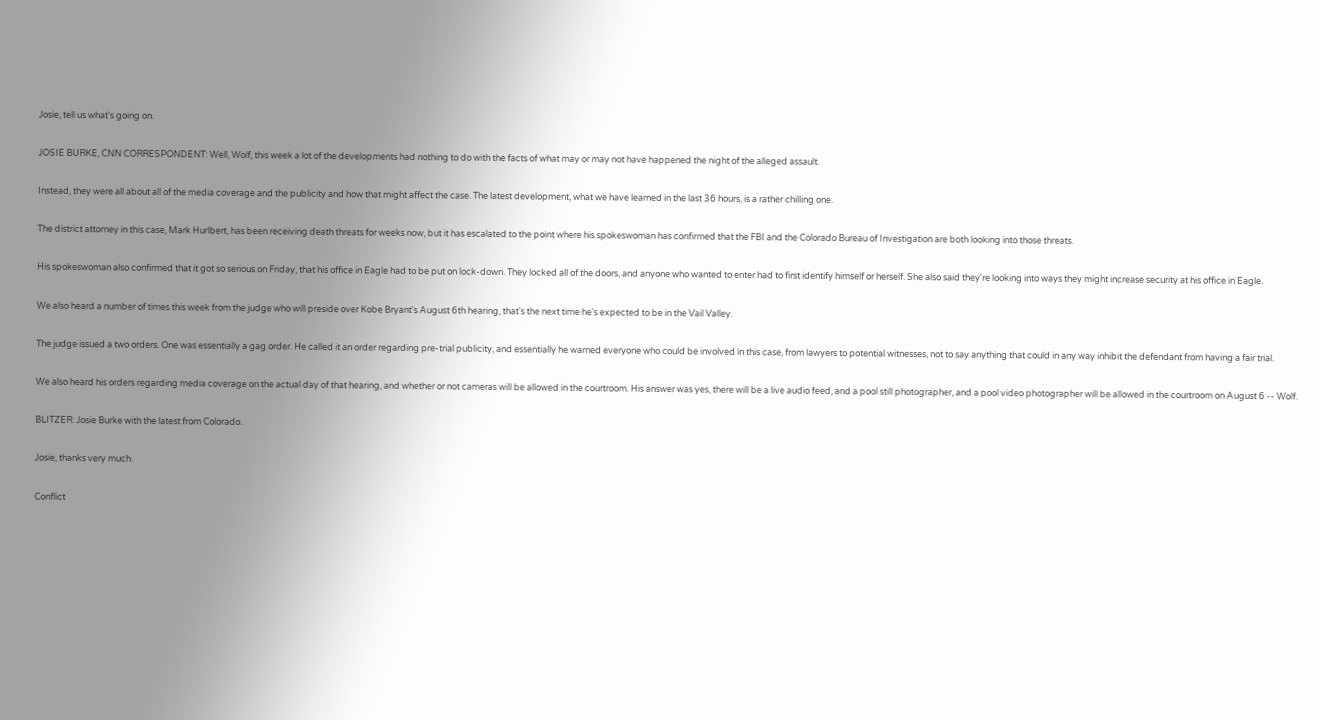Josie, tell us what's going on.

JOSIE BURKE, CNN CORRESPONDENT: Well, Wolf, this week a lot of the developments had nothing to do with the facts of what may or may not have happened the night of the alleged assault.

Instead, they were all about all of the media coverage and the publicity and how that might affect the case. The latest development, what we have learned in the last 36 hours, is a rather chilling one.

The district attorney in this case, Mark Hurlbert, has been receiving death threats for weeks now, but it has escalated to the point where his spokeswoman has confirmed that the FBI and the Colorado Bureau of Investigation are both looking into those threats.

His spokeswoman also confirmed that it got so serious on Friday, that his office in Eagle had to be put on lock-down. They locked all of the doors, and anyone who wanted to enter had to first identify himself or herself. She also said they're looking into ways they might increase security at his office in Eagle.

We also heard a number of times this week from the judge who will preside over Kobe Bryant's August 6th hearing, that's the next time he's expected to be in the Vail Valley.

The judge issued a two orders. One was essentially a gag order. He called it an order regarding pre-trial publicity, and essentially he warned everyone who could be involved in this case, from lawyers to potential witnesses, not to say anything that could in any way inhibit the defendant from having a fair trial.

We also heard his orders regarding media coverage on the actual day of that hearing, and whether or not cameras will be allowed in the courtroom. His answer was yes, there will be a live audio feed, and a pool still photographer, and a pool video photographer will be allowed in the courtroom on August 6 -- Wolf.

BLITZER: Josie Burke with the latest from Colorado.

Josie, thanks very much.

Conflict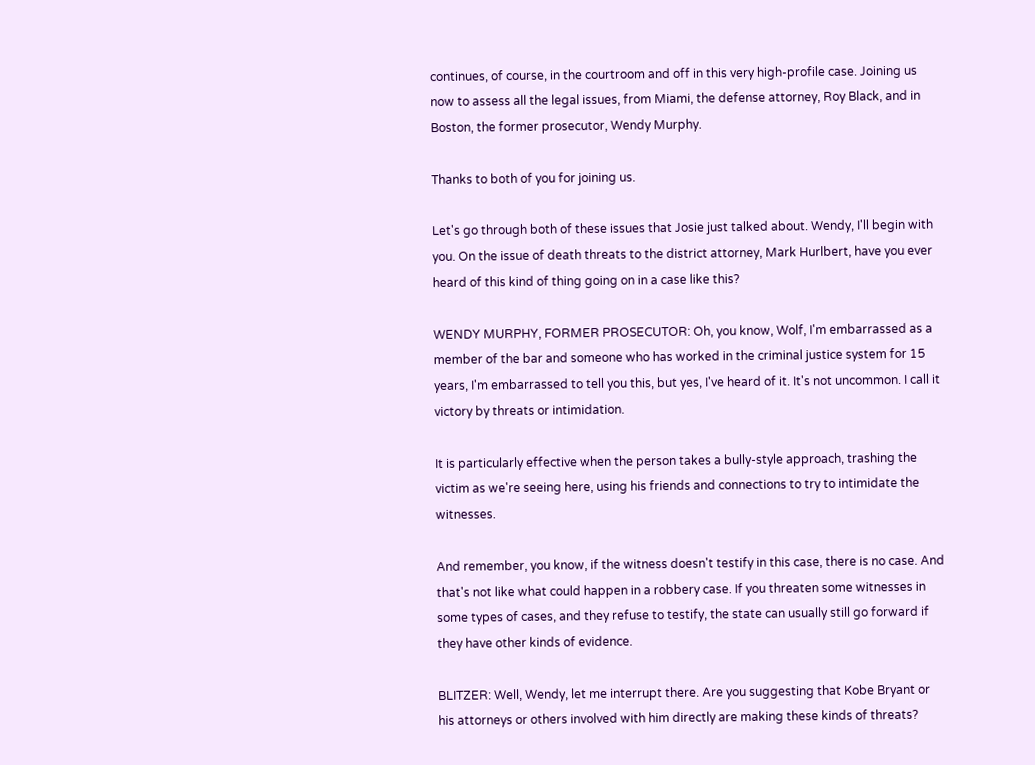continues, of course, in the courtroom and off in this very high-profile case. Joining us now to assess all the legal issues, from Miami, the defense attorney, Roy Black, and in Boston, the former prosecutor, Wendy Murphy.

Thanks to both of you for joining us.

Let's go through both of these issues that Josie just talked about. Wendy, I'll begin with you. On the issue of death threats to the district attorney, Mark Hurlbert, have you ever heard of this kind of thing going on in a case like this?

WENDY MURPHY, FORMER PROSECUTOR: Oh, you know, Wolf, I'm embarrassed as a member of the bar and someone who has worked in the criminal justice system for 15 years, I'm embarrassed to tell you this, but yes, I've heard of it. It's not uncommon. I call it victory by threats or intimidation.

It is particularly effective when the person takes a bully-style approach, trashing the victim as we're seeing here, using his friends and connections to try to intimidate the witnesses.

And remember, you know, if the witness doesn't testify in this case, there is no case. And that's not like what could happen in a robbery case. If you threaten some witnesses in some types of cases, and they refuse to testify, the state can usually still go forward if they have other kinds of evidence.

BLITZER: Well, Wendy, let me interrupt there. Are you suggesting that Kobe Bryant or his attorneys or others involved with him directly are making these kinds of threats?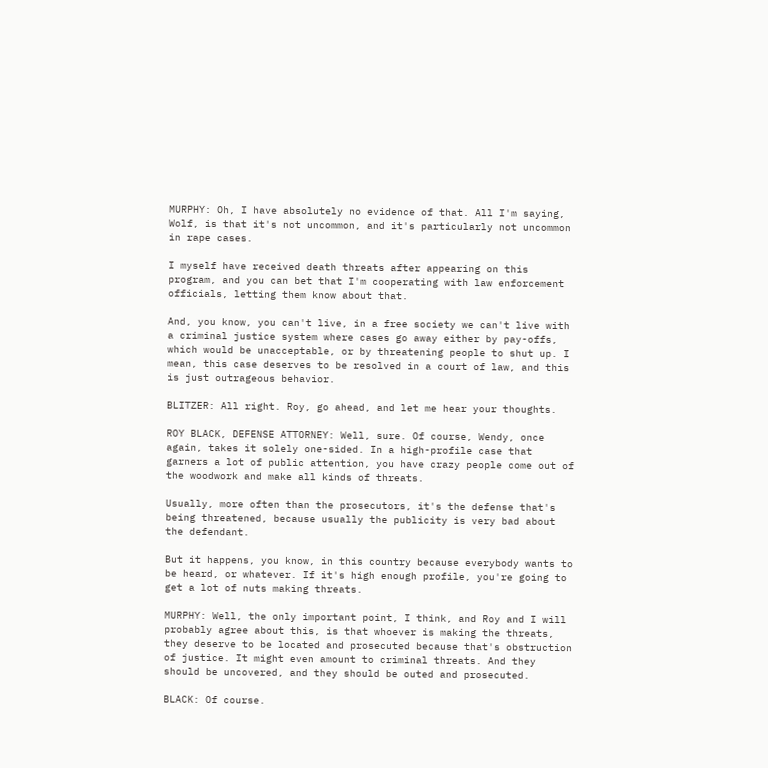MURPHY: Oh, I have absolutely no evidence of that. All I'm saying, Wolf, is that it's not uncommon, and it's particularly not uncommon in rape cases.

I myself have received death threats after appearing on this program, and you can bet that I'm cooperating with law enforcement officials, letting them know about that.

And, you know, you can't live, in a free society we can't live with a criminal justice system where cases go away either by pay-offs, which would be unacceptable, or by threatening people to shut up. I mean, this case deserves to be resolved in a court of law, and this is just outrageous behavior.

BLITZER: All right. Roy, go ahead, and let me hear your thoughts.

ROY BLACK, DEFENSE ATTORNEY: Well, sure. Of course, Wendy, once again, takes it solely one-sided. In a high-profile case that garners a lot of public attention, you have crazy people come out of the woodwork and make all kinds of threats.

Usually, more often than the prosecutors, it's the defense that's being threatened, because usually the publicity is very bad about the defendant.

But it happens, you know, in this country because everybody wants to be heard, or whatever. If it's high enough profile, you're going to get a lot of nuts making threats.

MURPHY: Well, the only important point, I think, and Roy and I will probably agree about this, is that whoever is making the threats, they deserve to be located and prosecuted because that's obstruction of justice. It might even amount to criminal threats. And they should be uncovered, and they should be outed and prosecuted.

BLACK: Of course.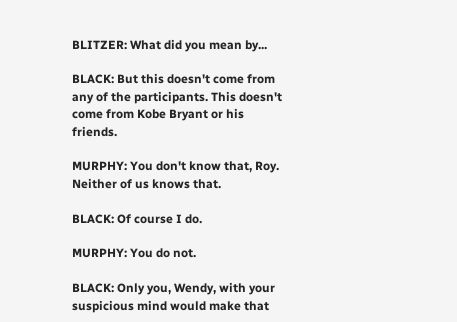BLITZER: What did you mean by...

BLACK: But this doesn't come from any of the participants. This doesn't come from Kobe Bryant or his friends.

MURPHY: You don't know that, Roy. Neither of us knows that.

BLACK: Of course I do.

MURPHY: You do not.

BLACK: Only you, Wendy, with your suspicious mind would make that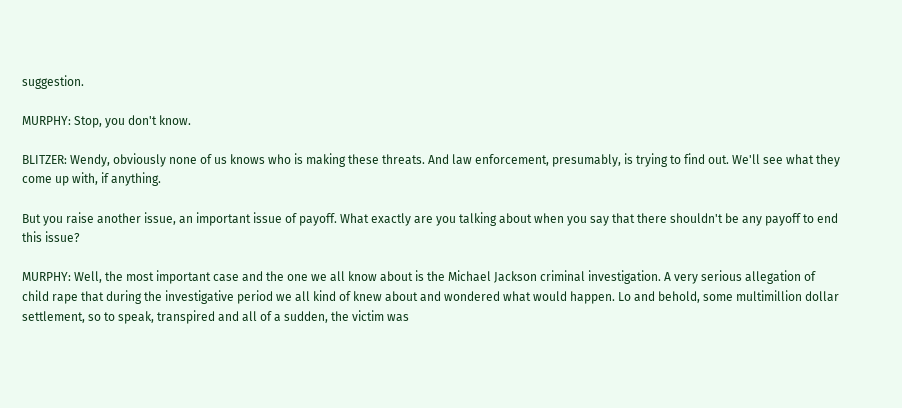suggestion.

MURPHY: Stop, you don't know.

BLITZER: Wendy, obviously none of us knows who is making these threats. And law enforcement, presumably, is trying to find out. We'll see what they come up with, if anything.

But you raise another issue, an important issue of payoff. What exactly are you talking about when you say that there shouldn't be any payoff to end this issue?

MURPHY: Well, the most important case and the one we all know about is the Michael Jackson criminal investigation. A very serious allegation of child rape that during the investigative period we all kind of knew about and wondered what would happen. Lo and behold, some multimillion dollar settlement, so to speak, transpired and all of a sudden, the victim was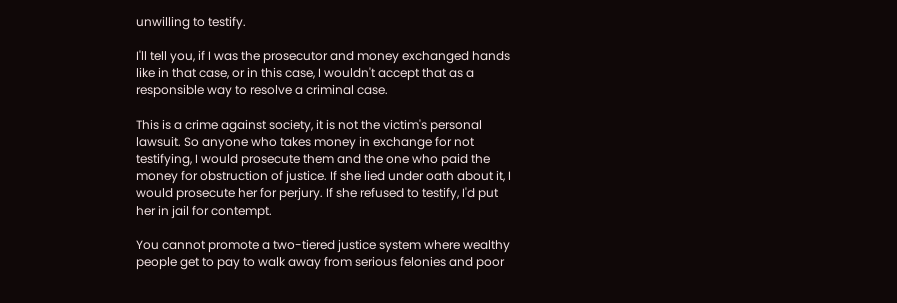unwilling to testify.

I'll tell you, if I was the prosecutor and money exchanged hands like in that case, or in this case, I wouldn't accept that as a responsible way to resolve a criminal case.

This is a crime against society, it is not the victim's personal lawsuit. So anyone who takes money in exchange for not testifying, I would prosecute them and the one who paid the money for obstruction of justice. If she lied under oath about it, I would prosecute her for perjury. If she refused to testify, I'd put her in jail for contempt.

You cannot promote a two-tiered justice system where wealthy people get to pay to walk away from serious felonies and poor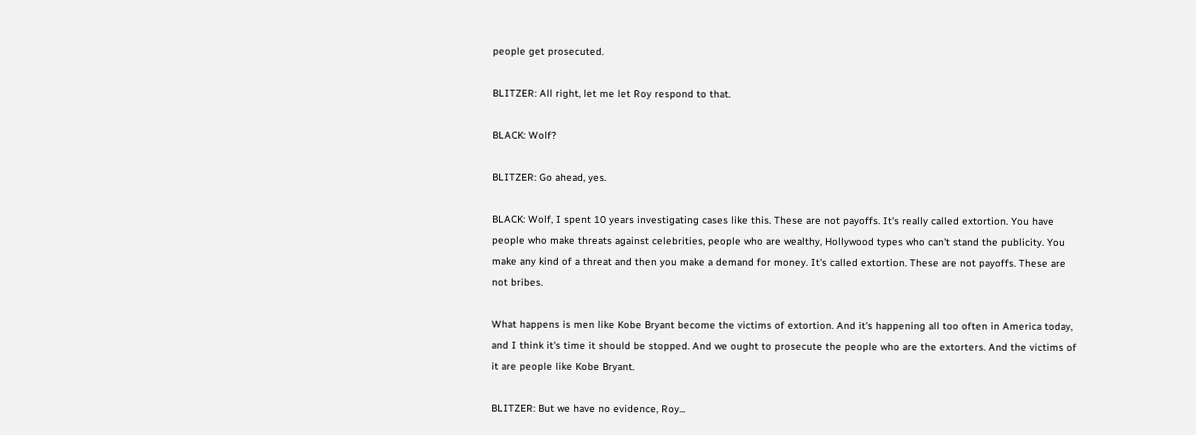people get prosecuted.

BLITZER: All right, let me let Roy respond to that.

BLACK: Wolf?

BLITZER: Go ahead, yes.

BLACK: Wolf, I spent 10 years investigating cases like this. These are not payoffs. It's really called extortion. You have people who make threats against celebrities, people who are wealthy, Hollywood types who can't stand the publicity. You make any kind of a threat and then you make a demand for money. It's called extortion. These are not payoffs. These are not bribes.

What happens is men like Kobe Bryant become the victims of extortion. And it's happening all too often in America today, and I think it's time it should be stopped. And we ought to prosecute the people who are the extorters. And the victims of it are people like Kobe Bryant.

BLITZER: But we have no evidence, Roy...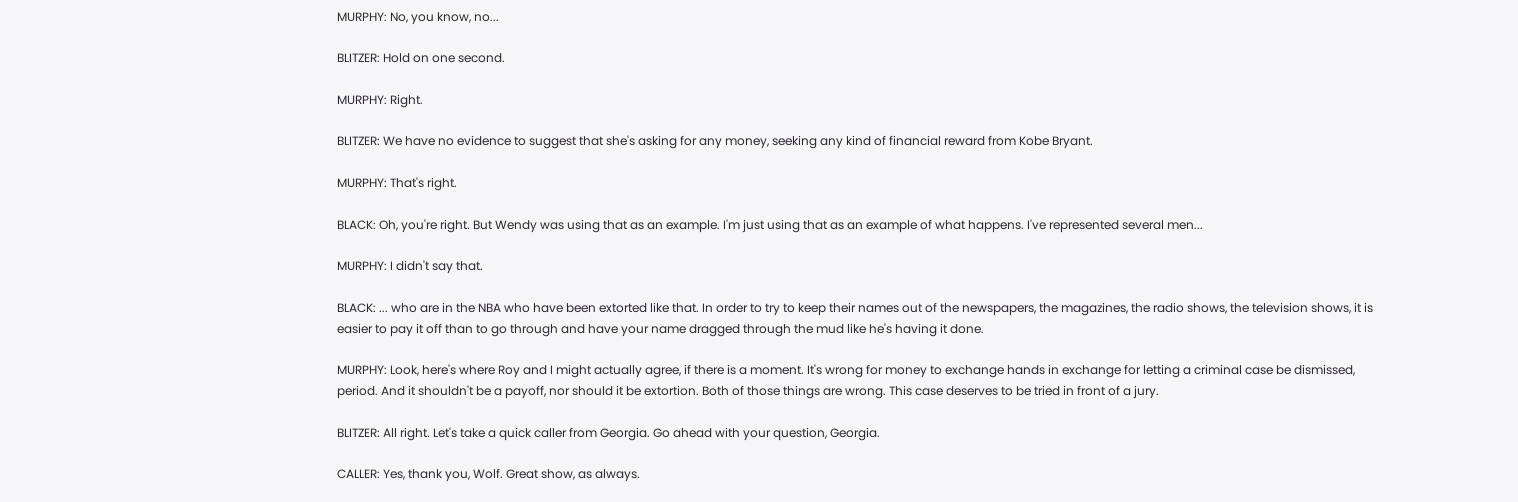MURPHY: No, you know, no...

BLITZER: Hold on one second.

MURPHY: Right.

BLITZER: We have no evidence to suggest that she's asking for any money, seeking any kind of financial reward from Kobe Bryant.

MURPHY: That's right.

BLACK: Oh, you're right. But Wendy was using that as an example. I'm just using that as an example of what happens. I've represented several men...

MURPHY: I didn't say that.

BLACK: ... who are in the NBA who have been extorted like that. In order to try to keep their names out of the newspapers, the magazines, the radio shows, the television shows, it is easier to pay it off than to go through and have your name dragged through the mud like he's having it done.

MURPHY: Look, here's where Roy and I might actually agree, if there is a moment. It's wrong for money to exchange hands in exchange for letting a criminal case be dismissed, period. And it shouldn't be a payoff, nor should it be extortion. Both of those things are wrong. This case deserves to be tried in front of a jury.

BLITZER: All right. Let's take a quick caller from Georgia. Go ahead with your question, Georgia.

CALLER: Yes, thank you, Wolf. Great show, as always.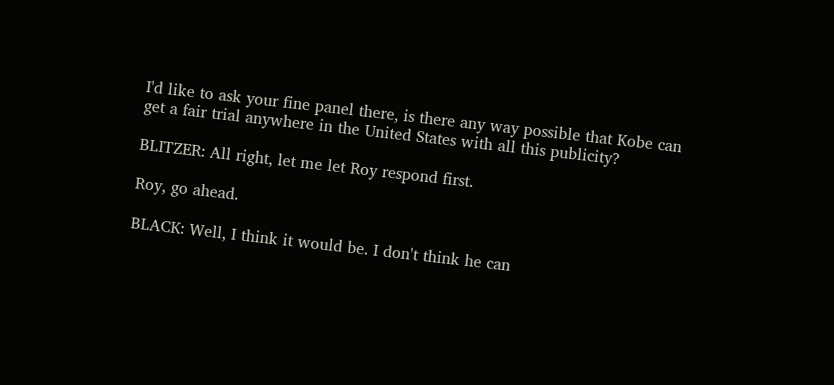I'd like to ask your fine panel there, is there any way possible that Kobe can get a fair trial anywhere in the United States with all this publicity?

BLITZER: All right, let me let Roy respond first.

Roy, go ahead.

BLACK: Well, I think it would be. I don't think he can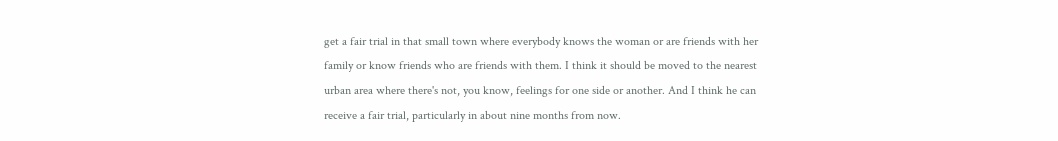get a fair trial in that small town where everybody knows the woman or are friends with her family or know friends who are friends with them. I think it should be moved to the nearest urban area where there's not, you know, feelings for one side or another. And I think he can receive a fair trial, particularly in about nine months from now.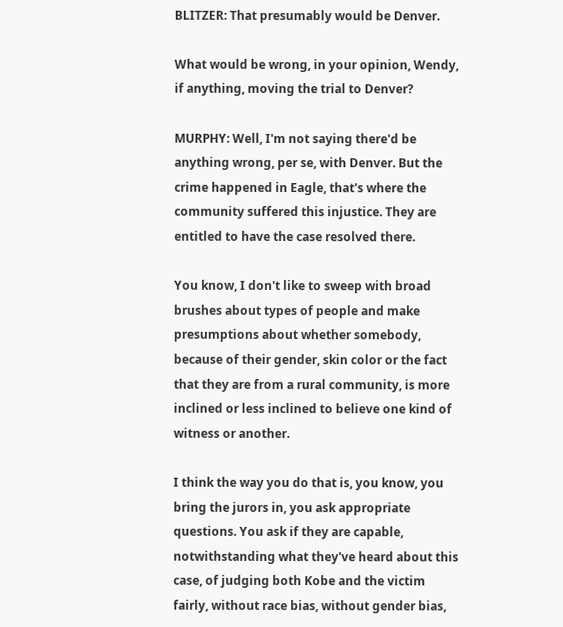BLITZER: That presumably would be Denver.

What would be wrong, in your opinion, Wendy, if anything, moving the trial to Denver?

MURPHY: Well, I'm not saying there'd be anything wrong, per se, with Denver. But the crime happened in Eagle, that's where the community suffered this injustice. They are entitled to have the case resolved there.

You know, I don't like to sweep with broad brushes about types of people and make presumptions about whether somebody, because of their gender, skin color or the fact that they are from a rural community, is more inclined or less inclined to believe one kind of witness or another.

I think the way you do that is, you know, you bring the jurors in, you ask appropriate questions. You ask if they are capable, notwithstanding what they've heard about this case, of judging both Kobe and the victim fairly, without race bias, without gender bias,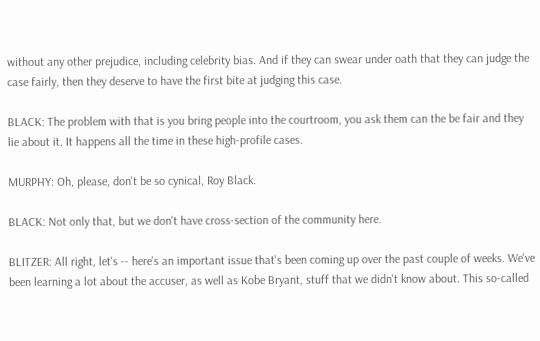without any other prejudice, including celebrity bias. And if they can swear under oath that they can judge the case fairly, then they deserve to have the first bite at judging this case.

BLACK: The problem with that is you bring people into the courtroom, you ask them can the be fair and they lie about it. It happens all the time in these high-profile cases.

MURPHY: Oh, please, don't be so cynical, Roy Black.

BLACK: Not only that, but we don't have cross-section of the community here.

BLITZER: All right, let's -- here's an important issue that's been coming up over the past couple of weeks. We've been learning a lot about the accuser, as well as Kobe Bryant, stuff that we didn't know about. This so-called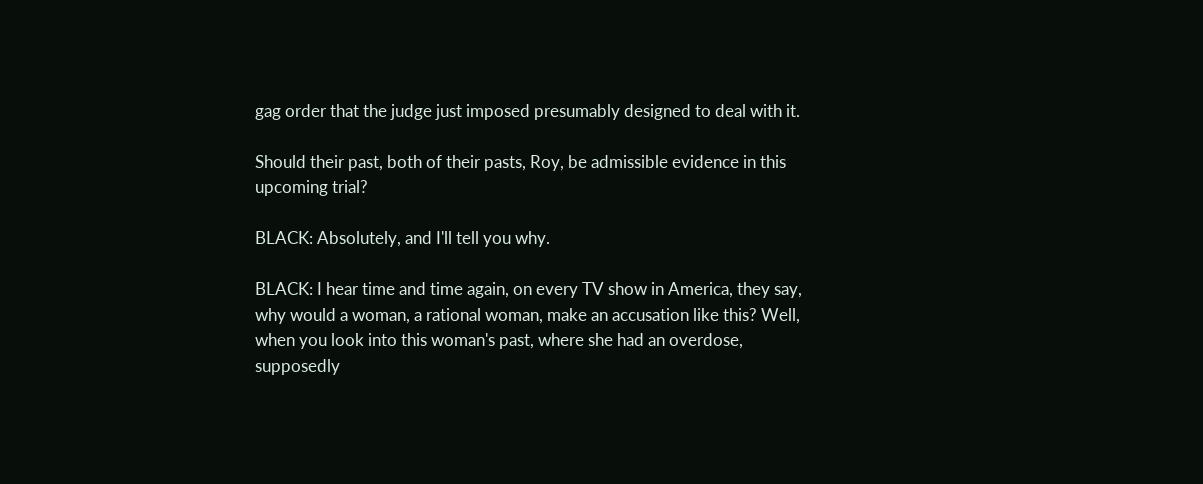gag order that the judge just imposed presumably designed to deal with it.

Should their past, both of their pasts, Roy, be admissible evidence in this upcoming trial?

BLACK: Absolutely, and I'll tell you why.

BLACK: I hear time and time again, on every TV show in America, they say, why would a woman, a rational woman, make an accusation like this? Well, when you look into this woman's past, where she had an overdose, supposedly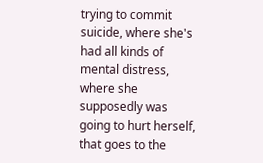trying to commit suicide, where she's had all kinds of mental distress, where she supposedly was going to hurt herself, that goes to the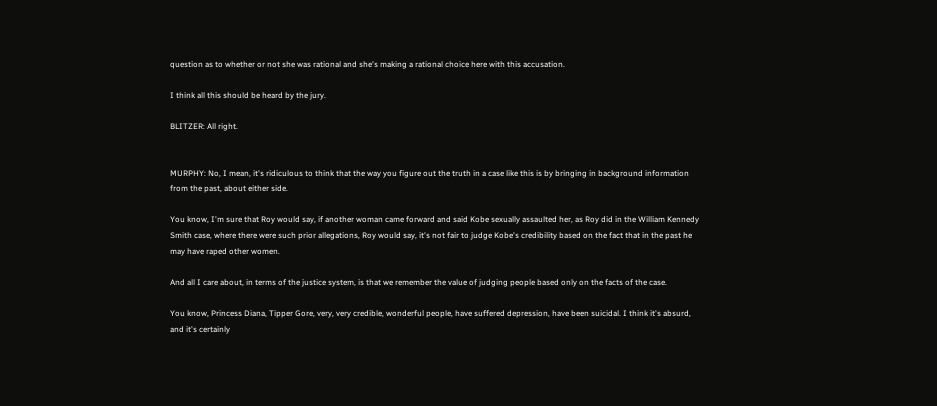question as to whether or not she was rational and she's making a rational choice here with this accusation.

I think all this should be heard by the jury.

BLITZER: All right.


MURPHY: No, I mean, it's ridiculous to think that the way you figure out the truth in a case like this is by bringing in background information from the past, about either side.

You know, I'm sure that Roy would say, if another woman came forward and said Kobe sexually assaulted her, as Roy did in the William Kennedy Smith case, where there were such prior allegations, Roy would say, it's not fair to judge Kobe's credibility based on the fact that in the past he may have raped other women.

And all I care about, in terms of the justice system, is that we remember the value of judging people based only on the facts of the case.

You know, Princess Diana, Tipper Gore, very, very credible, wonderful people, have suffered depression, have been suicidal. I think it's absurd, and it's certainly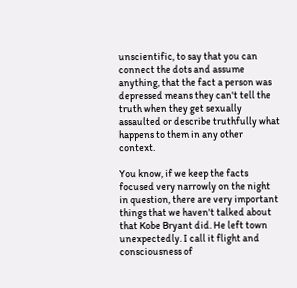unscientific, to say that you can connect the dots and assume anything, that the fact a person was depressed means they can't tell the truth when they get sexually assaulted or describe truthfully what happens to them in any other context.

You know, if we keep the facts focused very narrowly on the night in question, there are very important things that we haven't talked about that Kobe Bryant did. He left town unexpectedly. I call it flight and consciousness of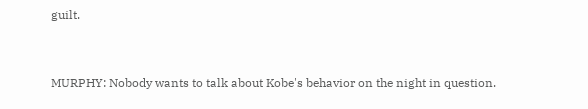guilt.


MURPHY: Nobody wants to talk about Kobe's behavior on the night in question.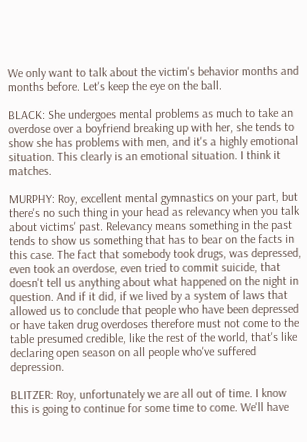We only want to talk about the victim's behavior months and months before. Let's keep the eye on the ball.

BLACK: She undergoes mental problems as much to take an overdose over a boyfriend breaking up with her, she tends to show she has problems with men, and it's a highly emotional situation. This clearly is an emotional situation. I think it matches.

MURPHY: Roy, excellent mental gymnastics on your part, but there's no such thing in your head as relevancy when you talk about victims' past. Relevancy means something in the past tends to show us something that has to bear on the facts in this case. The fact that somebody took drugs, was depressed, even took an overdose, even tried to commit suicide, that doesn't tell us anything about what happened on the night in question. And if it did, if we lived by a system of laws that allowed us to conclude that people who have been depressed or have taken drug overdoses therefore must not come to the table presumed credible, like the rest of the world, that's like declaring open season on all people who've suffered depression.

BLITZER: Roy, unfortunately we are all out of time. I know this is going to continue for some time to come. We'll have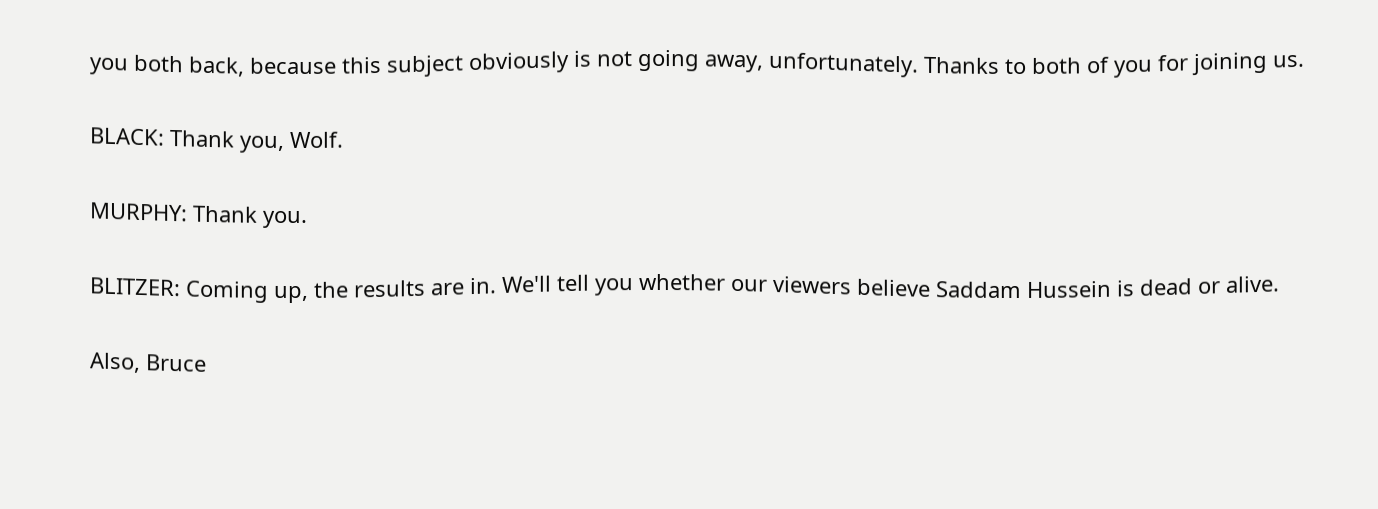you both back, because this subject obviously is not going away, unfortunately. Thanks to both of you for joining us.

BLACK: Thank you, Wolf.

MURPHY: Thank you.

BLITZER: Coming up, the results are in. We'll tell you whether our viewers believe Saddam Hussein is dead or alive.

Also, Bruce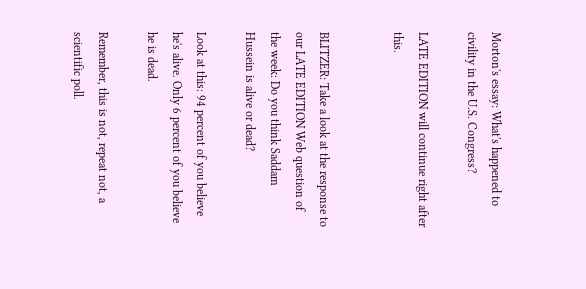Morton's essay: What's happened to civility in the U.S. Congress?

LATE EDITION will continue right after this.


BLITZER: Take a look at the response to our LATE EDITION Web question of the week: Do you think Saddam Hussein is alive or dead?

Look at this: 94 percent of you believe he's alive. Only 6 percent of you believe he is dead.

Remember, this is not, repeat not, a scientific poll.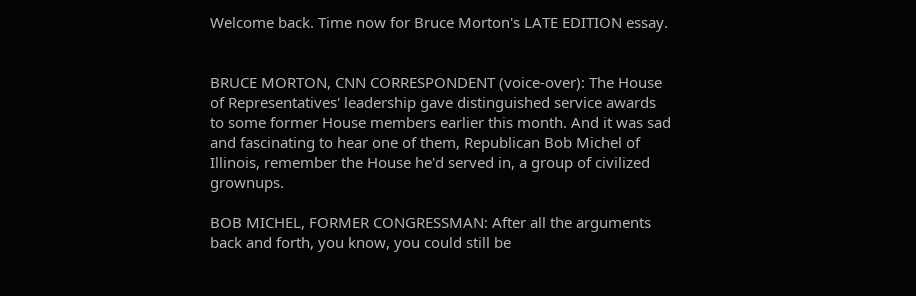Welcome back. Time now for Bruce Morton's LATE EDITION essay.


BRUCE MORTON, CNN CORRESPONDENT (voice-over): The House of Representatives' leadership gave distinguished service awards to some former House members earlier this month. And it was sad and fascinating to hear one of them, Republican Bob Michel of Illinois, remember the House he'd served in, a group of civilized grownups.

BOB MICHEL, FORMER CONGRESSMAN: After all the arguments back and forth, you know, you could still be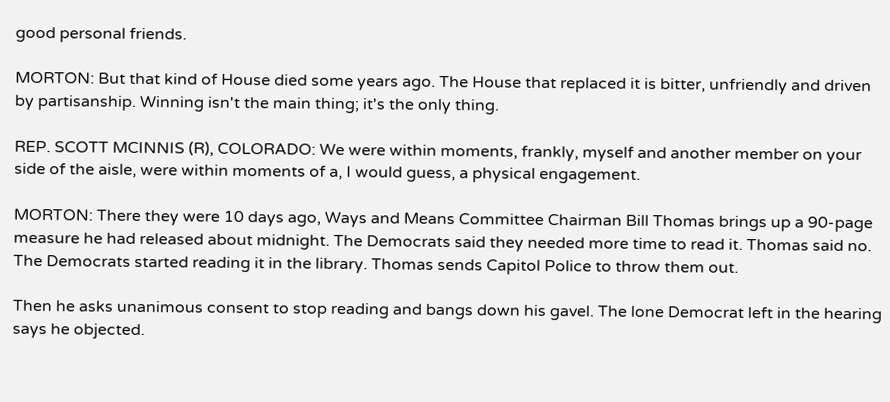good personal friends.

MORTON: But that kind of House died some years ago. The House that replaced it is bitter, unfriendly and driven by partisanship. Winning isn't the main thing; it's the only thing.

REP. SCOTT MCINNIS (R), COLORADO: We were within moments, frankly, myself and another member on your side of the aisle, were within moments of a, I would guess, a physical engagement.

MORTON: There they were 10 days ago, Ways and Means Committee Chairman Bill Thomas brings up a 90-page measure he had released about midnight. The Democrats said they needed more time to read it. Thomas said no. The Democrats started reading it in the library. Thomas sends Capitol Police to throw them out.

Then he asks unanimous consent to stop reading and bangs down his gavel. The lone Democrat left in the hearing says he objected.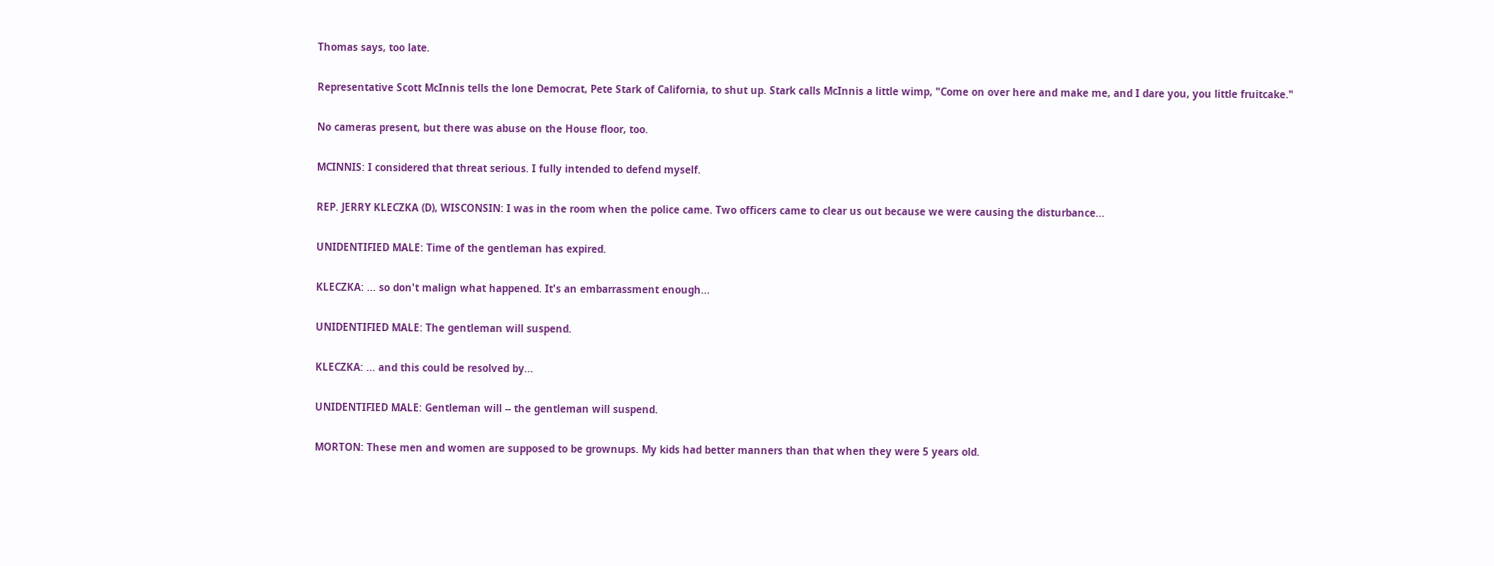Thomas says, too late.

Representative Scott McInnis tells the lone Democrat, Pete Stark of California, to shut up. Stark calls McInnis a little wimp, "Come on over here and make me, and I dare you, you little fruitcake."

No cameras present, but there was abuse on the House floor, too.

MCINNIS: I considered that threat serious. I fully intended to defend myself.

REP. JERRY KLECZKA (D), WISCONSIN: I was in the room when the police came. Two officers came to clear us out because we were causing the disturbance...

UNIDENTIFIED MALE: Time of the gentleman has expired.

KLECZKA: ... so don't malign what happened. It's an embarrassment enough...

UNIDENTIFIED MALE: The gentleman will suspend.

KLECZKA: ... and this could be resolved by...

UNIDENTIFIED MALE: Gentleman will -- the gentleman will suspend.

MORTON: These men and women are supposed to be grownups. My kids had better manners than that when they were 5 years old.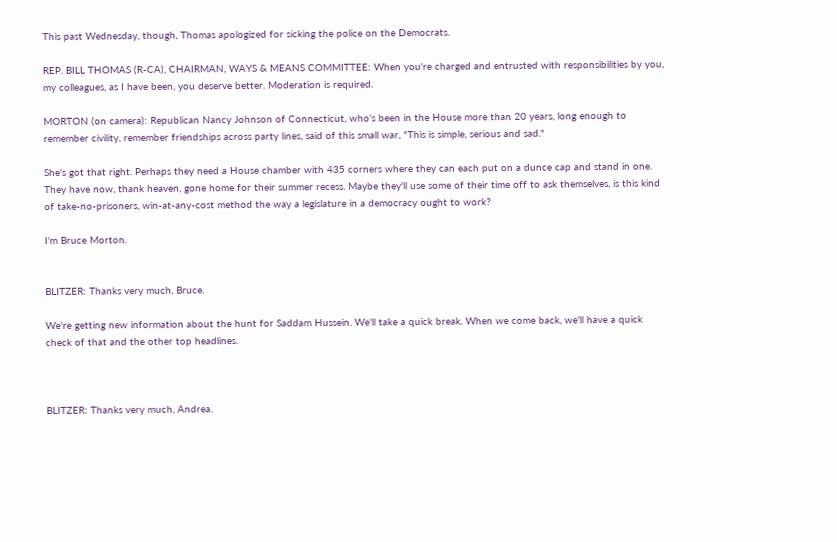This past Wednesday, though, Thomas apologized for sicking the police on the Democrats.

REP. BILL THOMAS (R-CA), CHAIRMAN, WAYS & MEANS COMMITTEE: When you're charged and entrusted with responsibilities by you, my colleagues, as I have been, you deserve better. Moderation is required.

MORTON (on camera): Republican Nancy Johnson of Connecticut, who's been in the House more than 20 years, long enough to remember civility, remember friendships across party lines, said of this small war, "This is simple, serious and sad."

She's got that right. Perhaps they need a House chamber with 435 corners where they can each put on a dunce cap and stand in one. They have now, thank heaven, gone home for their summer recess. Maybe they'll use some of their time off to ask themselves, is this kind of take-no-prisoners, win-at-any-cost method the way a legislature in a democracy ought to work?

I'm Bruce Morton.


BLITZER: Thanks very much, Bruce.

We're getting new information about the hunt for Saddam Hussein. We'll take a quick break. When we come back, we'll have a quick check of that and the other top headlines.



BLITZER: Thanks very much, Andrea.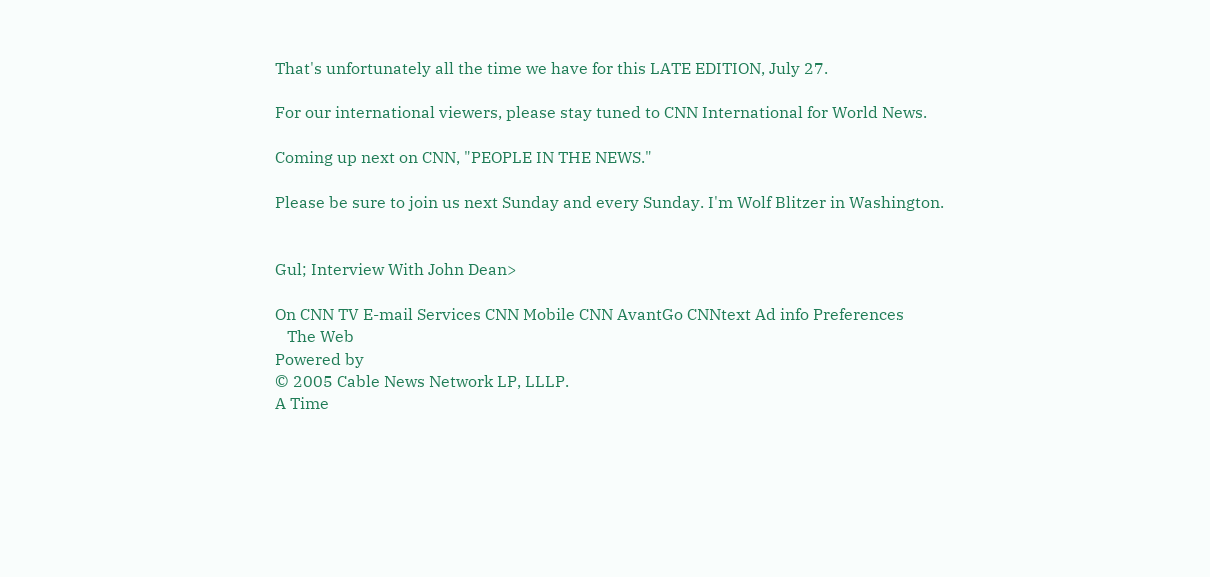That's unfortunately all the time we have for this LATE EDITION, July 27.

For our international viewers, please stay tuned to CNN International for World News.

Coming up next on CNN, "PEOPLE IN THE NEWS."

Please be sure to join us next Sunday and every Sunday. I'm Wolf Blitzer in Washington.


Gul; Interview With John Dean>

On CNN TV E-mail Services CNN Mobile CNN AvantGo CNNtext Ad info Preferences
   The Web
Powered by
© 2005 Cable News Network LP, LLLP.
A Time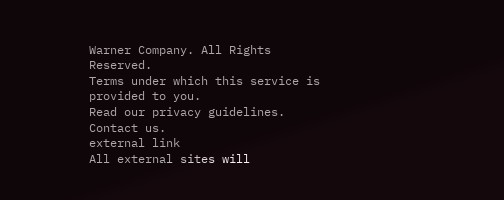Warner Company. All Rights Reserved.
Terms under which this service is provided to you.
Read our privacy guidelines. Contact us.
external link
All external sites will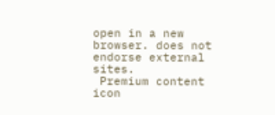open in a new browser. does not endorse external sites.
 Premium content icon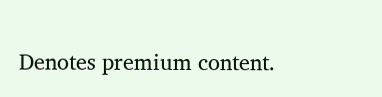Denotes premium content.